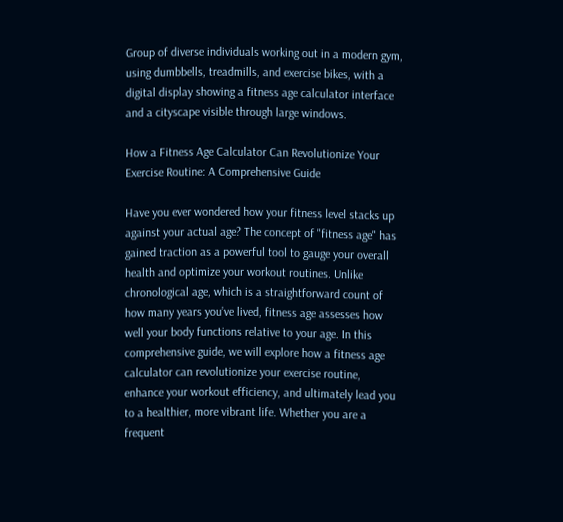Group of diverse individuals working out in a modern gym, using dumbbells, treadmills, and exercise bikes, with a digital display showing a fitness age calculator interface and a cityscape visible through large windows.

How a Fitness Age Calculator Can Revolutionize Your Exercise Routine: A Comprehensive Guide

Have you ever wondered how your fitness level stacks up against your actual age? The concept of "fitness age" has gained traction as a powerful tool to gauge your overall health and optimize your workout routines. Unlike chronological age, which is a straightforward count of how many years you’ve lived, fitness age assesses how well your body functions relative to your age. In this comprehensive guide, we will explore how a fitness age calculator can revolutionize your exercise routine, enhance your workout efficiency, and ultimately lead you to a healthier, more vibrant life. Whether you are a frequent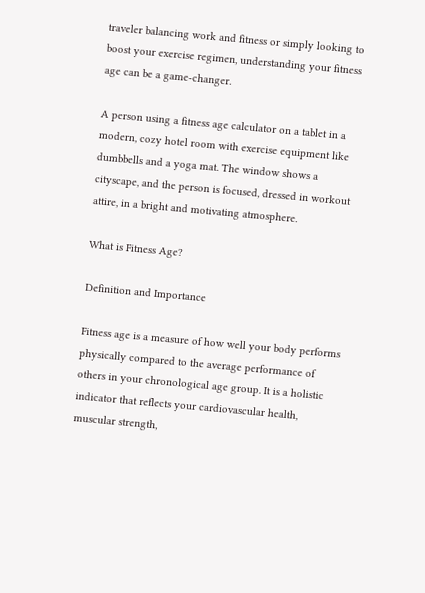traveler balancing work and fitness or simply looking to boost your exercise regimen, understanding your fitness age can be a game-changer.

A person using a fitness age calculator on a tablet in a modern, cozy hotel room with exercise equipment like dumbbells and a yoga mat. The window shows a cityscape, and the person is focused, dressed in workout attire, in a bright and motivating atmosphere.

What is Fitness Age?

Definition and Importance

Fitness age is a measure of how well your body performs physically compared to the average performance of others in your chronological age group. It is a holistic indicator that reflects your cardiovascular health, muscular strength,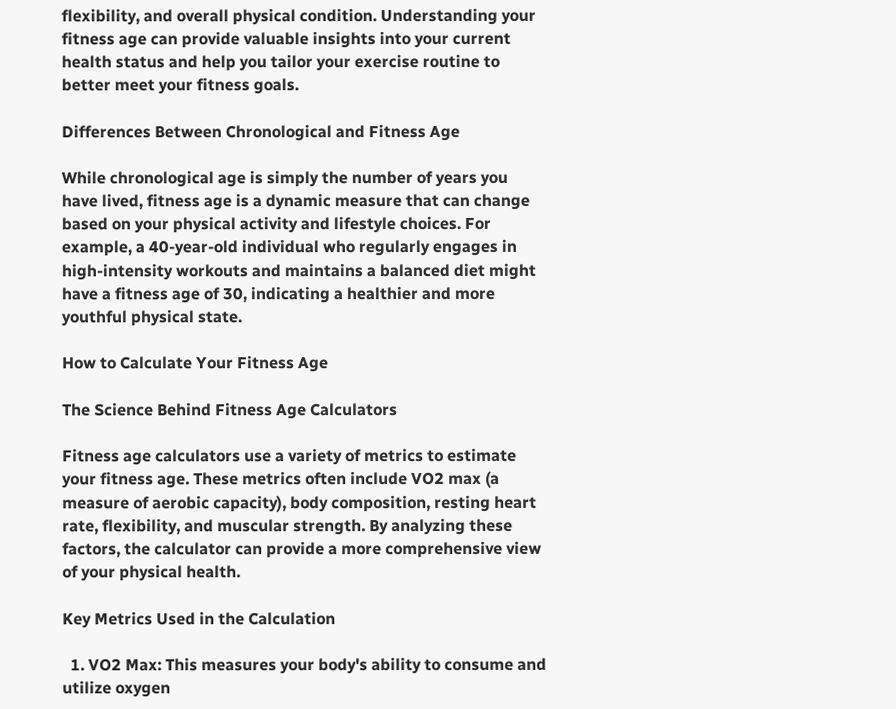flexibility, and overall physical condition. Understanding your fitness age can provide valuable insights into your current health status and help you tailor your exercise routine to better meet your fitness goals.

Differences Between Chronological and Fitness Age

While chronological age is simply the number of years you have lived, fitness age is a dynamic measure that can change based on your physical activity and lifestyle choices. For example, a 40-year-old individual who regularly engages in high-intensity workouts and maintains a balanced diet might have a fitness age of 30, indicating a healthier and more youthful physical state.

How to Calculate Your Fitness Age

The Science Behind Fitness Age Calculators

Fitness age calculators use a variety of metrics to estimate your fitness age. These metrics often include VO2 max (a measure of aerobic capacity), body composition, resting heart rate, flexibility, and muscular strength. By analyzing these factors, the calculator can provide a more comprehensive view of your physical health.

Key Metrics Used in the Calculation

  1. VO2 Max: This measures your body's ability to consume and utilize oxygen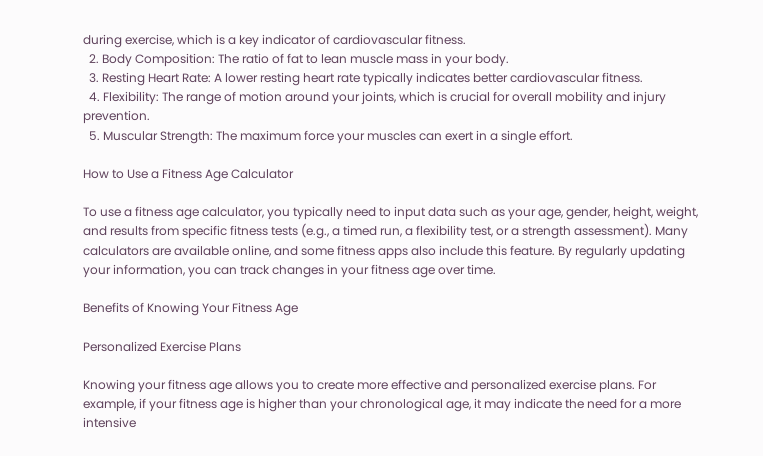during exercise, which is a key indicator of cardiovascular fitness.
  2. Body Composition: The ratio of fat to lean muscle mass in your body.
  3. Resting Heart Rate: A lower resting heart rate typically indicates better cardiovascular fitness.
  4. Flexibility: The range of motion around your joints, which is crucial for overall mobility and injury prevention.
  5. Muscular Strength: The maximum force your muscles can exert in a single effort.

How to Use a Fitness Age Calculator

To use a fitness age calculator, you typically need to input data such as your age, gender, height, weight, and results from specific fitness tests (e.g., a timed run, a flexibility test, or a strength assessment). Many calculators are available online, and some fitness apps also include this feature. By regularly updating your information, you can track changes in your fitness age over time.

Benefits of Knowing Your Fitness Age

Personalized Exercise Plans

Knowing your fitness age allows you to create more effective and personalized exercise plans. For example, if your fitness age is higher than your chronological age, it may indicate the need for a more intensive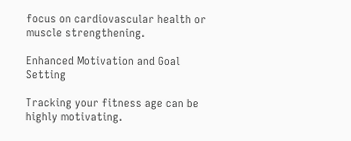focus on cardiovascular health or muscle strengthening.

Enhanced Motivation and Goal Setting

Tracking your fitness age can be highly motivating.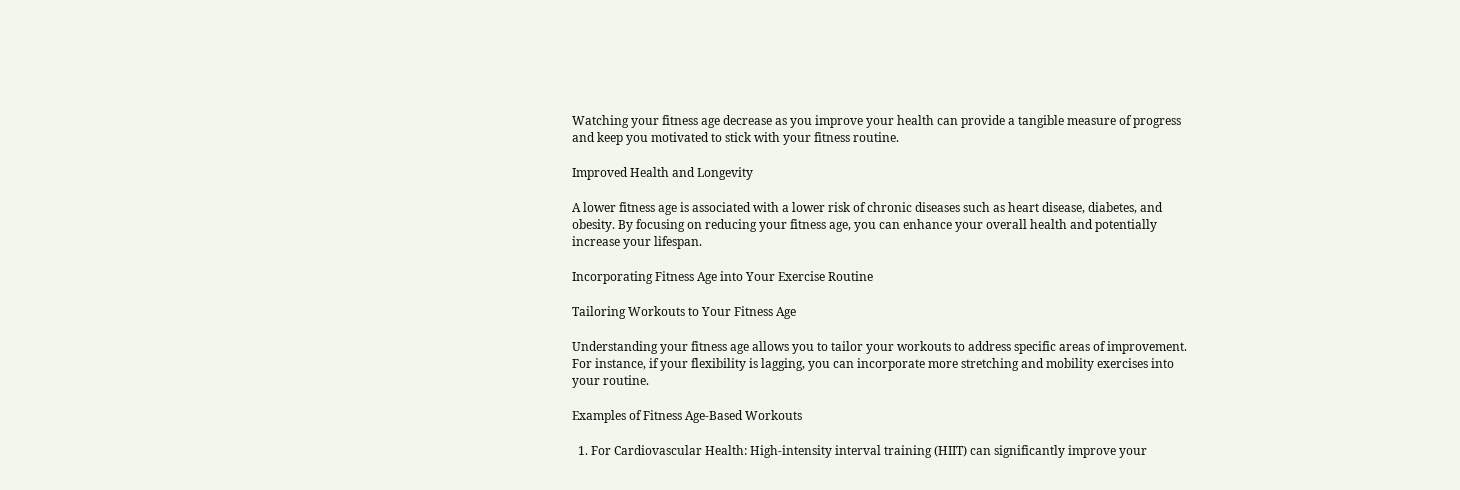Watching your fitness age decrease as you improve your health can provide a tangible measure of progress and keep you motivated to stick with your fitness routine.

Improved Health and Longevity

A lower fitness age is associated with a lower risk of chronic diseases such as heart disease, diabetes, and obesity. By focusing on reducing your fitness age, you can enhance your overall health and potentially increase your lifespan.

Incorporating Fitness Age into Your Exercise Routine

Tailoring Workouts to Your Fitness Age

Understanding your fitness age allows you to tailor your workouts to address specific areas of improvement. For instance, if your flexibility is lagging, you can incorporate more stretching and mobility exercises into your routine.

Examples of Fitness Age-Based Workouts

  1. For Cardiovascular Health: High-intensity interval training (HIIT) can significantly improve your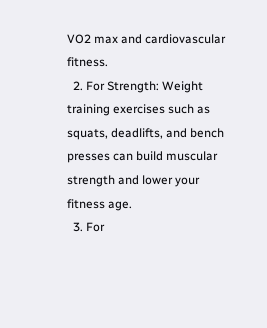VO2 max and cardiovascular fitness.
  2. For Strength: Weight training exercises such as squats, deadlifts, and bench presses can build muscular strength and lower your fitness age.
  3. For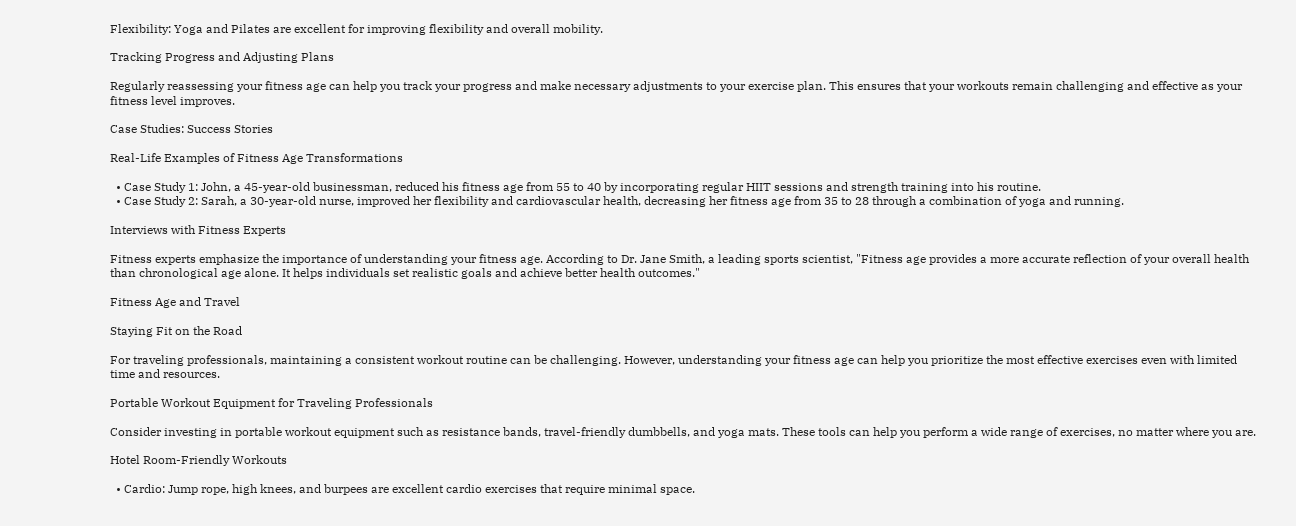Flexibility: Yoga and Pilates are excellent for improving flexibility and overall mobility.

Tracking Progress and Adjusting Plans

Regularly reassessing your fitness age can help you track your progress and make necessary adjustments to your exercise plan. This ensures that your workouts remain challenging and effective as your fitness level improves.

Case Studies: Success Stories

Real-Life Examples of Fitness Age Transformations

  • Case Study 1: John, a 45-year-old businessman, reduced his fitness age from 55 to 40 by incorporating regular HIIT sessions and strength training into his routine.
  • Case Study 2: Sarah, a 30-year-old nurse, improved her flexibility and cardiovascular health, decreasing her fitness age from 35 to 28 through a combination of yoga and running.

Interviews with Fitness Experts

Fitness experts emphasize the importance of understanding your fitness age. According to Dr. Jane Smith, a leading sports scientist, "Fitness age provides a more accurate reflection of your overall health than chronological age alone. It helps individuals set realistic goals and achieve better health outcomes."

Fitness Age and Travel

Staying Fit on the Road

For traveling professionals, maintaining a consistent workout routine can be challenging. However, understanding your fitness age can help you prioritize the most effective exercises even with limited time and resources.

Portable Workout Equipment for Traveling Professionals

Consider investing in portable workout equipment such as resistance bands, travel-friendly dumbbells, and yoga mats. These tools can help you perform a wide range of exercises, no matter where you are.

Hotel Room-Friendly Workouts

  • Cardio: Jump rope, high knees, and burpees are excellent cardio exercises that require minimal space.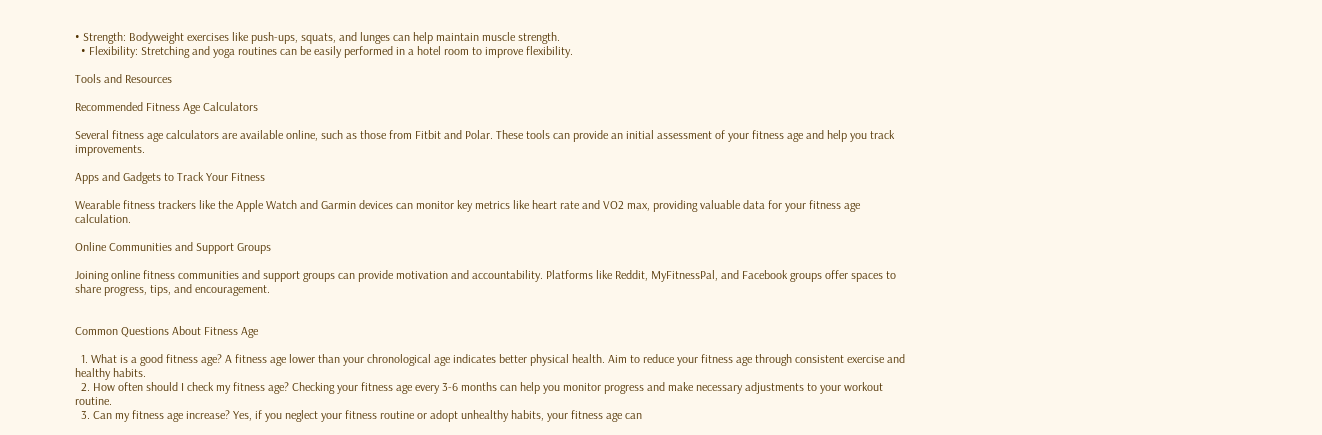• Strength: Bodyweight exercises like push-ups, squats, and lunges can help maintain muscle strength.
  • Flexibility: Stretching and yoga routines can be easily performed in a hotel room to improve flexibility.

Tools and Resources

Recommended Fitness Age Calculators

Several fitness age calculators are available online, such as those from Fitbit and Polar. These tools can provide an initial assessment of your fitness age and help you track improvements.

Apps and Gadgets to Track Your Fitness

Wearable fitness trackers like the Apple Watch and Garmin devices can monitor key metrics like heart rate and VO2 max, providing valuable data for your fitness age calculation.

Online Communities and Support Groups

Joining online fitness communities and support groups can provide motivation and accountability. Platforms like Reddit, MyFitnessPal, and Facebook groups offer spaces to share progress, tips, and encouragement.


Common Questions About Fitness Age

  1. What is a good fitness age? A fitness age lower than your chronological age indicates better physical health. Aim to reduce your fitness age through consistent exercise and healthy habits.
  2. How often should I check my fitness age? Checking your fitness age every 3-6 months can help you monitor progress and make necessary adjustments to your workout routine.
  3. Can my fitness age increase? Yes, if you neglect your fitness routine or adopt unhealthy habits, your fitness age can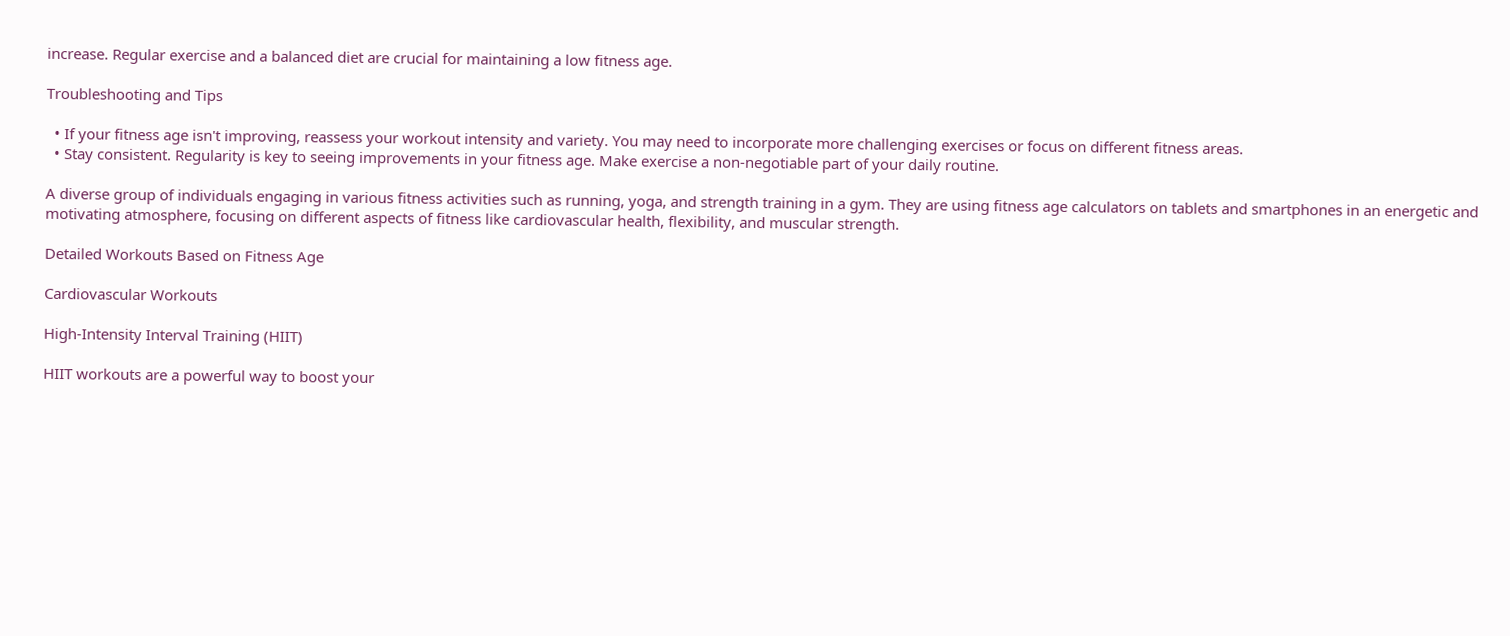increase. Regular exercise and a balanced diet are crucial for maintaining a low fitness age.

Troubleshooting and Tips

  • If your fitness age isn't improving, reassess your workout intensity and variety. You may need to incorporate more challenging exercises or focus on different fitness areas.
  • Stay consistent. Regularity is key to seeing improvements in your fitness age. Make exercise a non-negotiable part of your daily routine.

A diverse group of individuals engaging in various fitness activities such as running, yoga, and strength training in a gym. They are using fitness age calculators on tablets and smartphones in an energetic and motivating atmosphere, focusing on different aspects of fitness like cardiovascular health, flexibility, and muscular strength.

Detailed Workouts Based on Fitness Age

Cardiovascular Workouts

High-Intensity Interval Training (HIIT)

HIIT workouts are a powerful way to boost your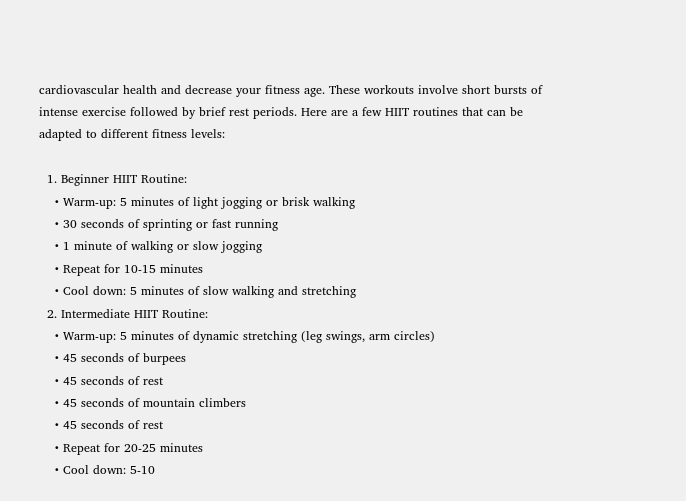cardiovascular health and decrease your fitness age. These workouts involve short bursts of intense exercise followed by brief rest periods. Here are a few HIIT routines that can be adapted to different fitness levels:

  1. Beginner HIIT Routine:
    • Warm-up: 5 minutes of light jogging or brisk walking
    • 30 seconds of sprinting or fast running
    • 1 minute of walking or slow jogging
    • Repeat for 10-15 minutes
    • Cool down: 5 minutes of slow walking and stretching
  2. Intermediate HIIT Routine:
    • Warm-up: 5 minutes of dynamic stretching (leg swings, arm circles)
    • 45 seconds of burpees
    • 45 seconds of rest
    • 45 seconds of mountain climbers
    • 45 seconds of rest
    • Repeat for 20-25 minutes
    • Cool down: 5-10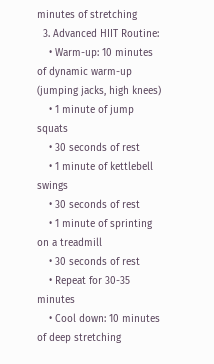minutes of stretching
  3. Advanced HIIT Routine:
    • Warm-up: 10 minutes of dynamic warm-up (jumping jacks, high knees)
    • 1 minute of jump squats
    • 30 seconds of rest
    • 1 minute of kettlebell swings
    • 30 seconds of rest
    • 1 minute of sprinting on a treadmill
    • 30 seconds of rest
    • Repeat for 30-35 minutes
    • Cool down: 10 minutes of deep stretching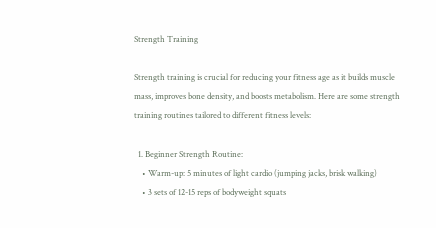Strength Training

Strength training is crucial for reducing your fitness age as it builds muscle mass, improves bone density, and boosts metabolism. Here are some strength training routines tailored to different fitness levels:

  1. Beginner Strength Routine:
    • Warm-up: 5 minutes of light cardio (jumping jacks, brisk walking)
    • 3 sets of 12-15 reps of bodyweight squats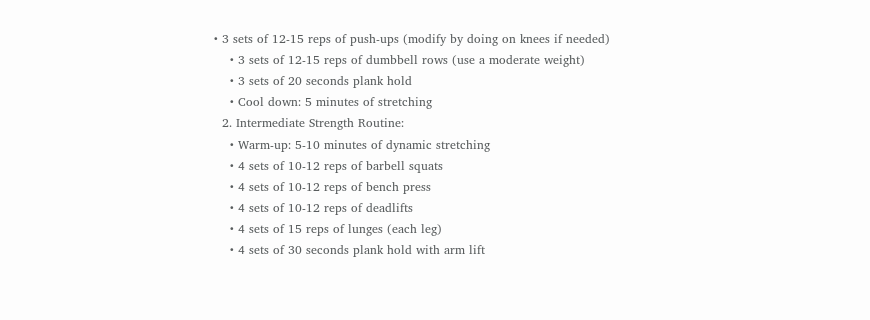• 3 sets of 12-15 reps of push-ups (modify by doing on knees if needed)
    • 3 sets of 12-15 reps of dumbbell rows (use a moderate weight)
    • 3 sets of 20 seconds plank hold
    • Cool down: 5 minutes of stretching
  2. Intermediate Strength Routine:
    • Warm-up: 5-10 minutes of dynamic stretching
    • 4 sets of 10-12 reps of barbell squats
    • 4 sets of 10-12 reps of bench press
    • 4 sets of 10-12 reps of deadlifts
    • 4 sets of 15 reps of lunges (each leg)
    • 4 sets of 30 seconds plank hold with arm lift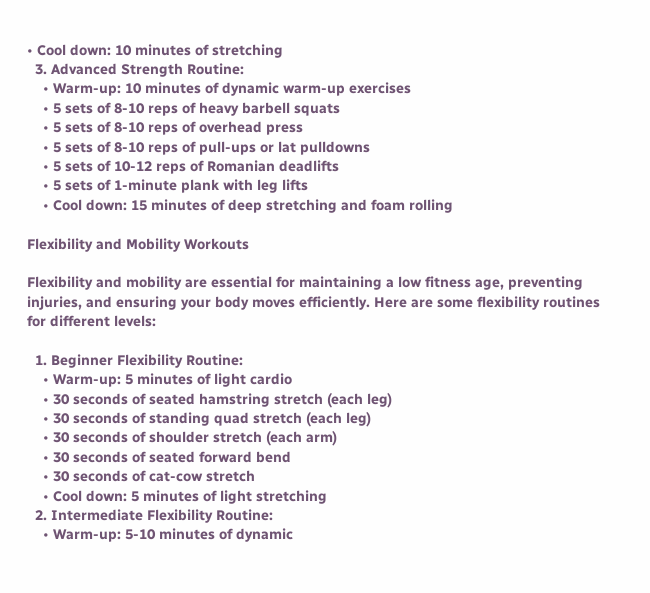• Cool down: 10 minutes of stretching
  3. Advanced Strength Routine:
    • Warm-up: 10 minutes of dynamic warm-up exercises
    • 5 sets of 8-10 reps of heavy barbell squats
    • 5 sets of 8-10 reps of overhead press
    • 5 sets of 8-10 reps of pull-ups or lat pulldowns
    • 5 sets of 10-12 reps of Romanian deadlifts
    • 5 sets of 1-minute plank with leg lifts
    • Cool down: 15 minutes of deep stretching and foam rolling

Flexibility and Mobility Workouts

Flexibility and mobility are essential for maintaining a low fitness age, preventing injuries, and ensuring your body moves efficiently. Here are some flexibility routines for different levels:

  1. Beginner Flexibility Routine:
    • Warm-up: 5 minutes of light cardio
    • 30 seconds of seated hamstring stretch (each leg)
    • 30 seconds of standing quad stretch (each leg)
    • 30 seconds of shoulder stretch (each arm)
    • 30 seconds of seated forward bend
    • 30 seconds of cat-cow stretch
    • Cool down: 5 minutes of light stretching
  2. Intermediate Flexibility Routine:
    • Warm-up: 5-10 minutes of dynamic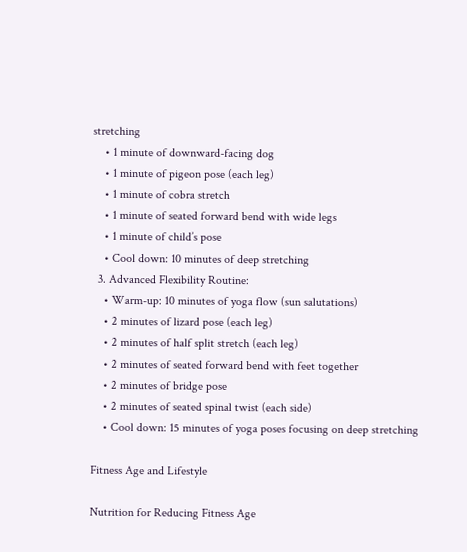stretching
    • 1 minute of downward-facing dog
    • 1 minute of pigeon pose (each leg)
    • 1 minute of cobra stretch
    • 1 minute of seated forward bend with wide legs
    • 1 minute of child’s pose
    • Cool down: 10 minutes of deep stretching
  3. Advanced Flexibility Routine:
    • Warm-up: 10 minutes of yoga flow (sun salutations)
    • 2 minutes of lizard pose (each leg)
    • 2 minutes of half split stretch (each leg)
    • 2 minutes of seated forward bend with feet together
    • 2 minutes of bridge pose
    • 2 minutes of seated spinal twist (each side)
    • Cool down: 15 minutes of yoga poses focusing on deep stretching

Fitness Age and Lifestyle

Nutrition for Reducing Fitness Age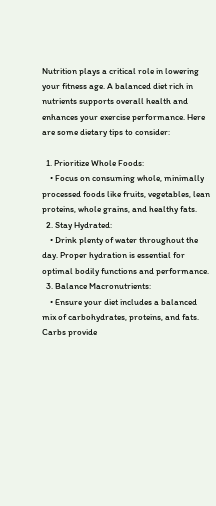Nutrition plays a critical role in lowering your fitness age. A balanced diet rich in nutrients supports overall health and enhances your exercise performance. Here are some dietary tips to consider:

  1. Prioritize Whole Foods:
    • Focus on consuming whole, minimally processed foods like fruits, vegetables, lean proteins, whole grains, and healthy fats.
  2. Stay Hydrated:
    • Drink plenty of water throughout the day. Proper hydration is essential for optimal bodily functions and performance.
  3. Balance Macronutrients:
    • Ensure your diet includes a balanced mix of carbohydrates, proteins, and fats. Carbs provide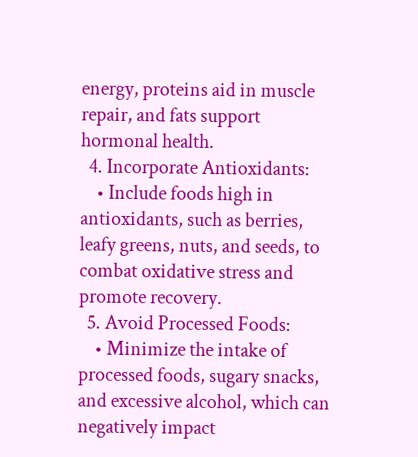energy, proteins aid in muscle repair, and fats support hormonal health.
  4. Incorporate Antioxidants:
    • Include foods high in antioxidants, such as berries, leafy greens, nuts, and seeds, to combat oxidative stress and promote recovery.
  5. Avoid Processed Foods:
    • Minimize the intake of processed foods, sugary snacks, and excessive alcohol, which can negatively impact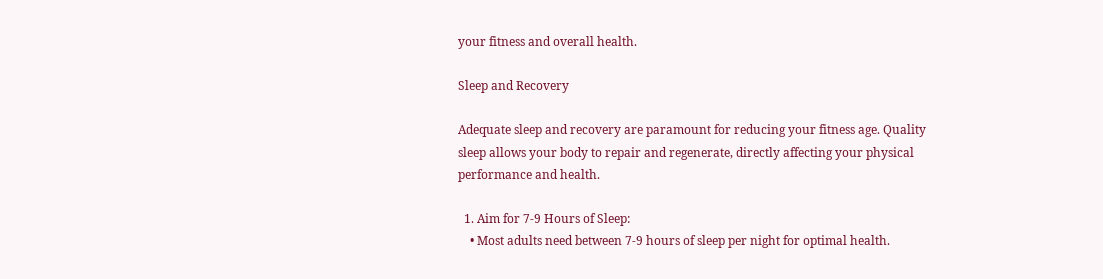your fitness and overall health.

Sleep and Recovery

Adequate sleep and recovery are paramount for reducing your fitness age. Quality sleep allows your body to repair and regenerate, directly affecting your physical performance and health.

  1. Aim for 7-9 Hours of Sleep:
    • Most adults need between 7-9 hours of sleep per night for optimal health.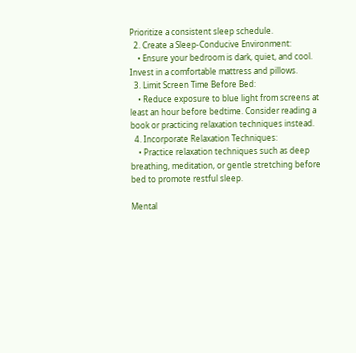Prioritize a consistent sleep schedule.
  2. Create a Sleep-Conducive Environment:
    • Ensure your bedroom is dark, quiet, and cool. Invest in a comfortable mattress and pillows.
  3. Limit Screen Time Before Bed:
    • Reduce exposure to blue light from screens at least an hour before bedtime. Consider reading a book or practicing relaxation techniques instead.
  4. Incorporate Relaxation Techniques:
    • Practice relaxation techniques such as deep breathing, meditation, or gentle stretching before bed to promote restful sleep.

Mental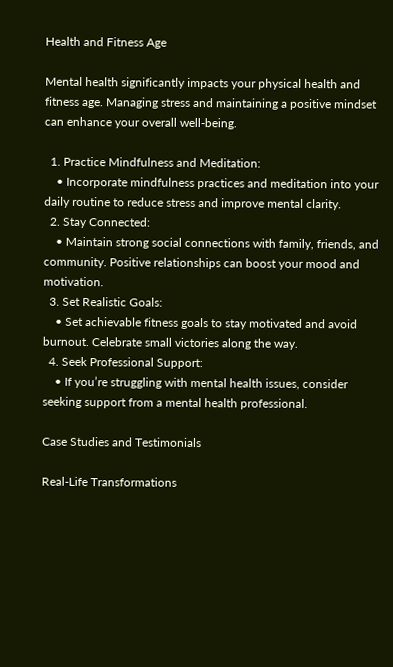Health and Fitness Age

Mental health significantly impacts your physical health and fitness age. Managing stress and maintaining a positive mindset can enhance your overall well-being.

  1. Practice Mindfulness and Meditation:
    • Incorporate mindfulness practices and meditation into your daily routine to reduce stress and improve mental clarity.
  2. Stay Connected:
    • Maintain strong social connections with family, friends, and community. Positive relationships can boost your mood and motivation.
  3. Set Realistic Goals:
    • Set achievable fitness goals to stay motivated and avoid burnout. Celebrate small victories along the way.
  4. Seek Professional Support:
    • If you’re struggling with mental health issues, consider seeking support from a mental health professional.

Case Studies and Testimonials

Real-Life Transformations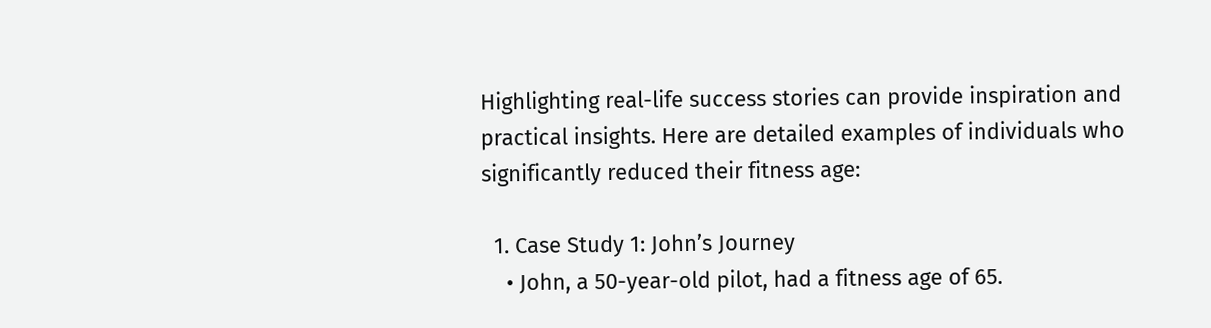Highlighting real-life success stories can provide inspiration and practical insights. Here are detailed examples of individuals who significantly reduced their fitness age:

  1. Case Study 1: John’s Journey
    • John, a 50-year-old pilot, had a fitness age of 65.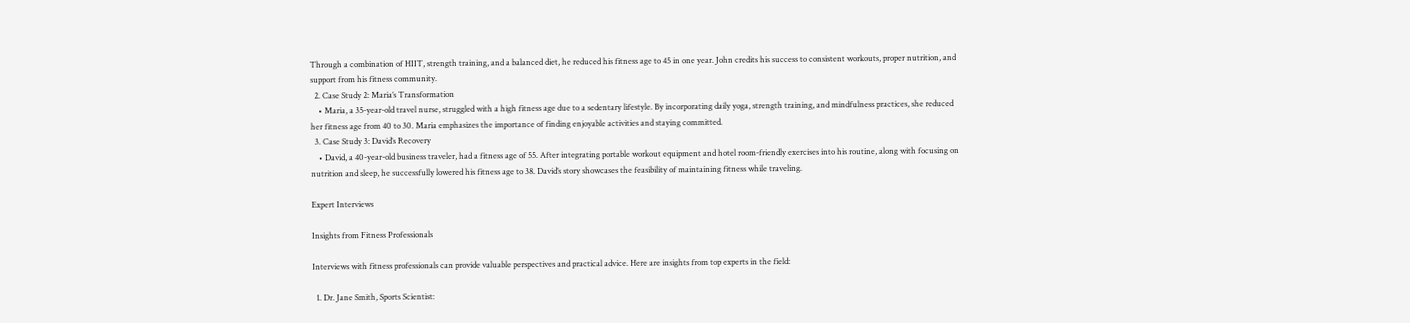Through a combination of HIIT, strength training, and a balanced diet, he reduced his fitness age to 45 in one year. John credits his success to consistent workouts, proper nutrition, and support from his fitness community.
  2. Case Study 2: Maria’s Transformation
    • Maria, a 35-year-old travel nurse, struggled with a high fitness age due to a sedentary lifestyle. By incorporating daily yoga, strength training, and mindfulness practices, she reduced her fitness age from 40 to 30. Maria emphasizes the importance of finding enjoyable activities and staying committed.
  3. Case Study 3: David’s Recovery
    • David, a 40-year-old business traveler, had a fitness age of 55. After integrating portable workout equipment and hotel room-friendly exercises into his routine, along with focusing on nutrition and sleep, he successfully lowered his fitness age to 38. David’s story showcases the feasibility of maintaining fitness while traveling.

Expert Interviews

Insights from Fitness Professionals

Interviews with fitness professionals can provide valuable perspectives and practical advice. Here are insights from top experts in the field:

  1. Dr. Jane Smith, Sports Scientist: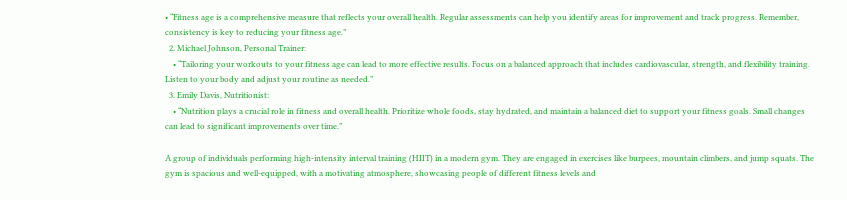• “Fitness age is a comprehensive measure that reflects your overall health. Regular assessments can help you identify areas for improvement and track progress. Remember, consistency is key to reducing your fitness age.”
  2. Michael Johnson, Personal Trainer:
    • “Tailoring your workouts to your fitness age can lead to more effective results. Focus on a balanced approach that includes cardiovascular, strength, and flexibility training. Listen to your body and adjust your routine as needed.”
  3. Emily Davis, Nutritionist:
    • “Nutrition plays a crucial role in fitness and overall health. Prioritize whole foods, stay hydrated, and maintain a balanced diet to support your fitness goals. Small changes can lead to significant improvements over time.”

A group of individuals performing high-intensity interval training (HIIT) in a modern gym. They are engaged in exercises like burpees, mountain climbers, and jump squats. The gym is spacious and well-equipped, with a motivating atmosphere, showcasing people of different fitness levels and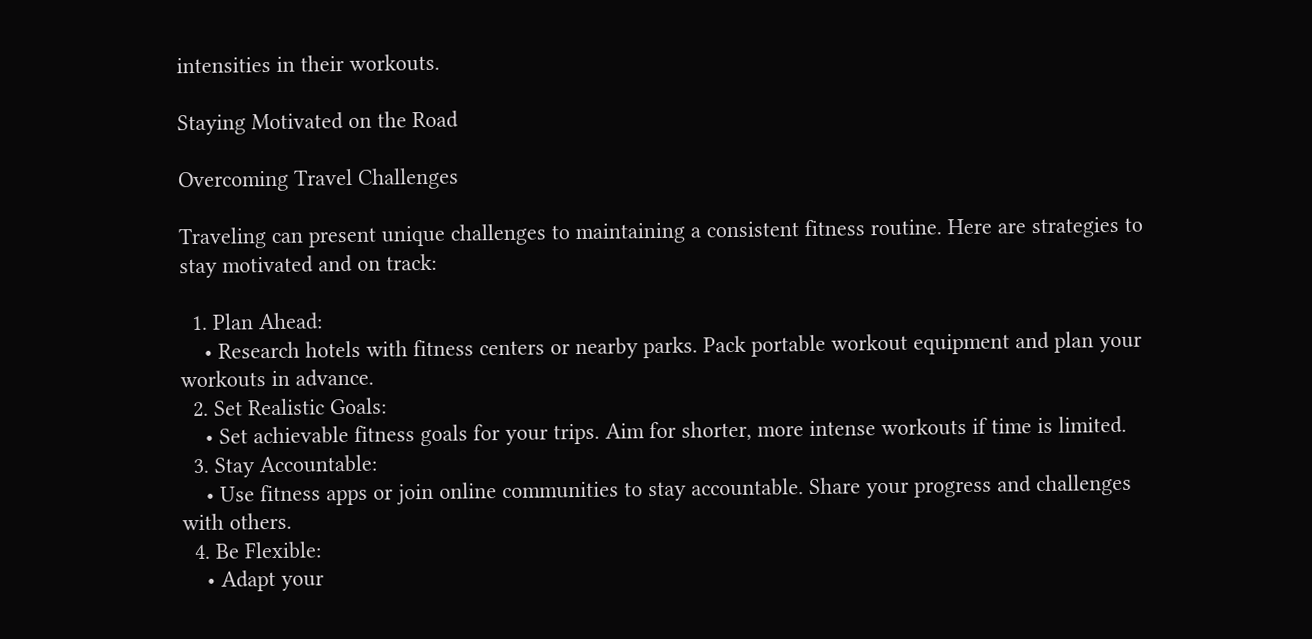intensities in their workouts.

Staying Motivated on the Road

Overcoming Travel Challenges

Traveling can present unique challenges to maintaining a consistent fitness routine. Here are strategies to stay motivated and on track:

  1. Plan Ahead:
    • Research hotels with fitness centers or nearby parks. Pack portable workout equipment and plan your workouts in advance.
  2. Set Realistic Goals:
    • Set achievable fitness goals for your trips. Aim for shorter, more intense workouts if time is limited.
  3. Stay Accountable:
    • Use fitness apps or join online communities to stay accountable. Share your progress and challenges with others.
  4. Be Flexible:
    • Adapt your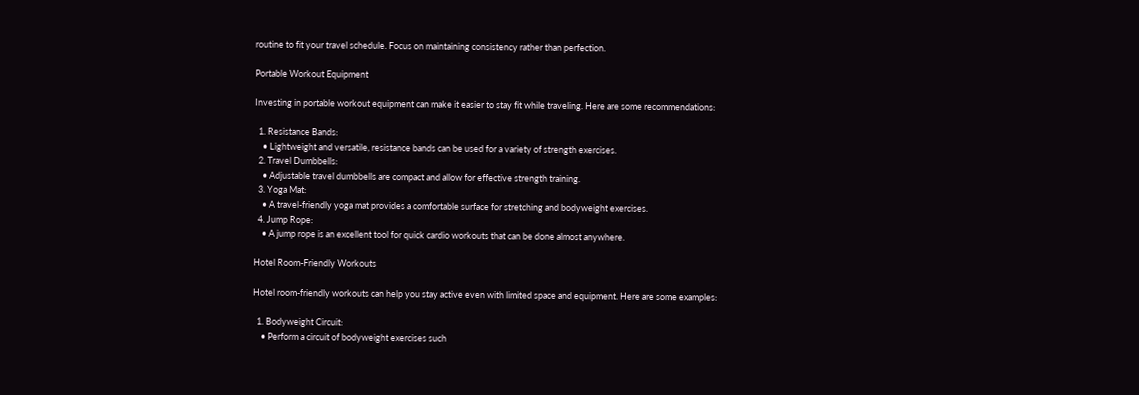routine to fit your travel schedule. Focus on maintaining consistency rather than perfection.

Portable Workout Equipment

Investing in portable workout equipment can make it easier to stay fit while traveling. Here are some recommendations:

  1. Resistance Bands:
    • Lightweight and versatile, resistance bands can be used for a variety of strength exercises.
  2. Travel Dumbbells:
    • Adjustable travel dumbbells are compact and allow for effective strength training.
  3. Yoga Mat:
    • A travel-friendly yoga mat provides a comfortable surface for stretching and bodyweight exercises.
  4. Jump Rope:
    • A jump rope is an excellent tool for quick cardio workouts that can be done almost anywhere.

Hotel Room-Friendly Workouts

Hotel room-friendly workouts can help you stay active even with limited space and equipment. Here are some examples:

  1. Bodyweight Circuit:
    • Perform a circuit of bodyweight exercises such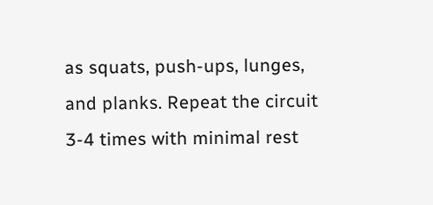as squats, push-ups, lunges, and planks. Repeat the circuit 3-4 times with minimal rest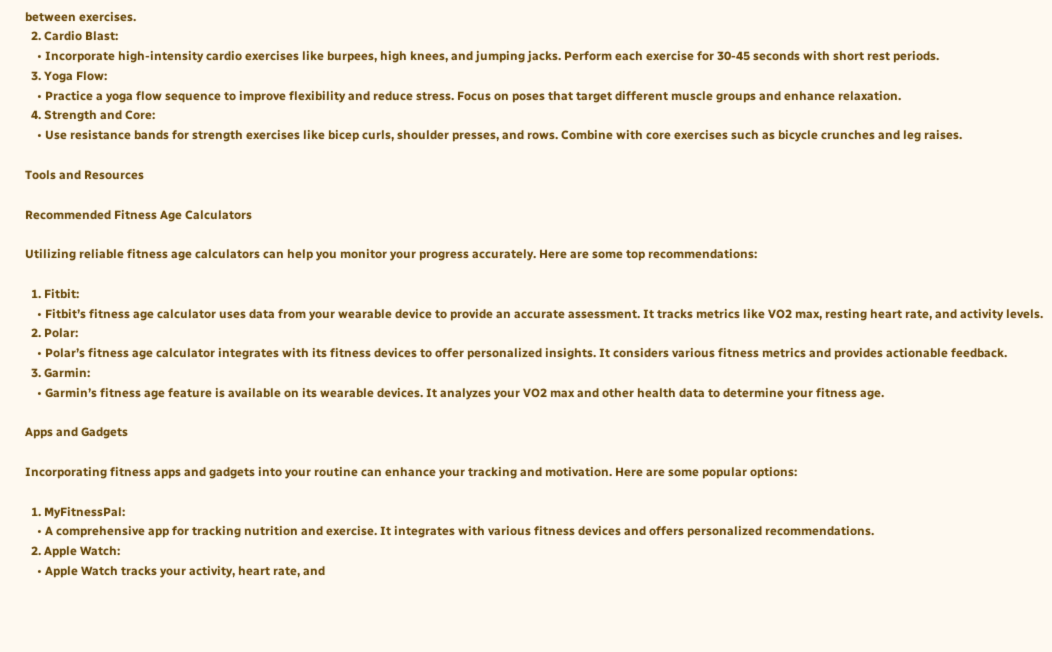between exercises.
  2. Cardio Blast:
    • Incorporate high-intensity cardio exercises like burpees, high knees, and jumping jacks. Perform each exercise for 30-45 seconds with short rest periods.
  3. Yoga Flow:
    • Practice a yoga flow sequence to improve flexibility and reduce stress. Focus on poses that target different muscle groups and enhance relaxation.
  4. Strength and Core:
    • Use resistance bands for strength exercises like bicep curls, shoulder presses, and rows. Combine with core exercises such as bicycle crunches and leg raises.

Tools and Resources

Recommended Fitness Age Calculators

Utilizing reliable fitness age calculators can help you monitor your progress accurately. Here are some top recommendations:

  1. Fitbit:
    • Fitbit’s fitness age calculator uses data from your wearable device to provide an accurate assessment. It tracks metrics like VO2 max, resting heart rate, and activity levels.
  2. Polar:
    • Polar’s fitness age calculator integrates with its fitness devices to offer personalized insights. It considers various fitness metrics and provides actionable feedback.
  3. Garmin:
    • Garmin’s fitness age feature is available on its wearable devices. It analyzes your VO2 max and other health data to determine your fitness age.

Apps and Gadgets

Incorporating fitness apps and gadgets into your routine can enhance your tracking and motivation. Here are some popular options:

  1. MyFitnessPal:
    • A comprehensive app for tracking nutrition and exercise. It integrates with various fitness devices and offers personalized recommendations.
  2. Apple Watch:
    • Apple Watch tracks your activity, heart rate, and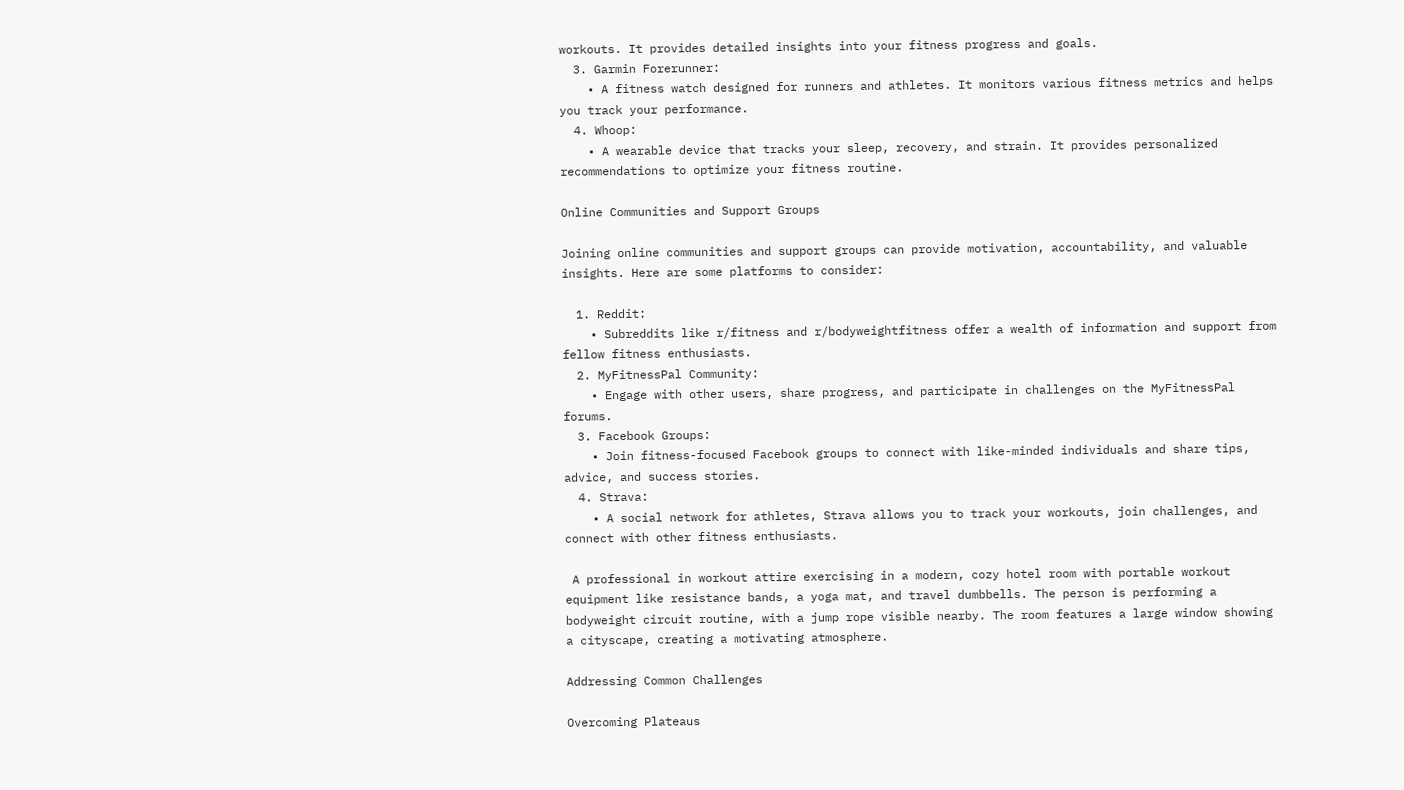workouts. It provides detailed insights into your fitness progress and goals.
  3. Garmin Forerunner:
    • A fitness watch designed for runners and athletes. It monitors various fitness metrics and helps you track your performance.
  4. Whoop:
    • A wearable device that tracks your sleep, recovery, and strain. It provides personalized recommendations to optimize your fitness routine.

Online Communities and Support Groups

Joining online communities and support groups can provide motivation, accountability, and valuable insights. Here are some platforms to consider:

  1. Reddit:
    • Subreddits like r/fitness and r/bodyweightfitness offer a wealth of information and support from fellow fitness enthusiasts.
  2. MyFitnessPal Community:
    • Engage with other users, share progress, and participate in challenges on the MyFitnessPal forums.
  3. Facebook Groups:
    • Join fitness-focused Facebook groups to connect with like-minded individuals and share tips, advice, and success stories.
  4. Strava:
    • A social network for athletes, Strava allows you to track your workouts, join challenges, and connect with other fitness enthusiasts.

 A professional in workout attire exercising in a modern, cozy hotel room with portable workout equipment like resistance bands, a yoga mat, and travel dumbbells. The person is performing a bodyweight circuit routine, with a jump rope visible nearby. The room features a large window showing a cityscape, creating a motivating atmosphere.

Addressing Common Challenges

Overcoming Plateaus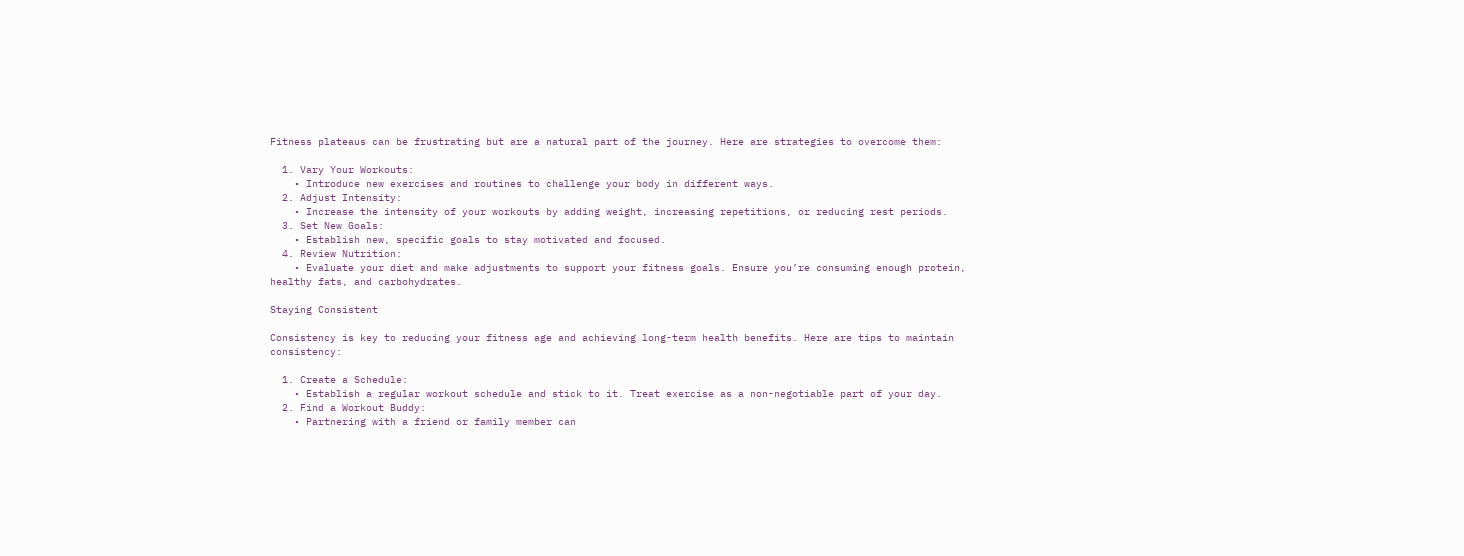Fitness plateaus can be frustrating but are a natural part of the journey. Here are strategies to overcome them:

  1. Vary Your Workouts:
    • Introduce new exercises and routines to challenge your body in different ways.
  2. Adjust Intensity:
    • Increase the intensity of your workouts by adding weight, increasing repetitions, or reducing rest periods.
  3. Set New Goals:
    • Establish new, specific goals to stay motivated and focused.
  4. Review Nutrition:
    • Evaluate your diet and make adjustments to support your fitness goals. Ensure you’re consuming enough protein, healthy fats, and carbohydrates.

Staying Consistent

Consistency is key to reducing your fitness age and achieving long-term health benefits. Here are tips to maintain consistency:

  1. Create a Schedule:
    • Establish a regular workout schedule and stick to it. Treat exercise as a non-negotiable part of your day.
  2. Find a Workout Buddy:
    • Partnering with a friend or family member can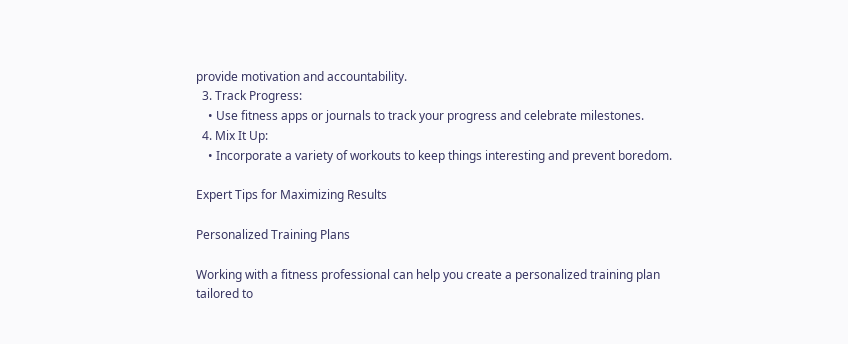provide motivation and accountability.
  3. Track Progress:
    • Use fitness apps or journals to track your progress and celebrate milestones.
  4. Mix It Up:
    • Incorporate a variety of workouts to keep things interesting and prevent boredom.

Expert Tips for Maximizing Results

Personalized Training Plans

Working with a fitness professional can help you create a personalized training plan tailored to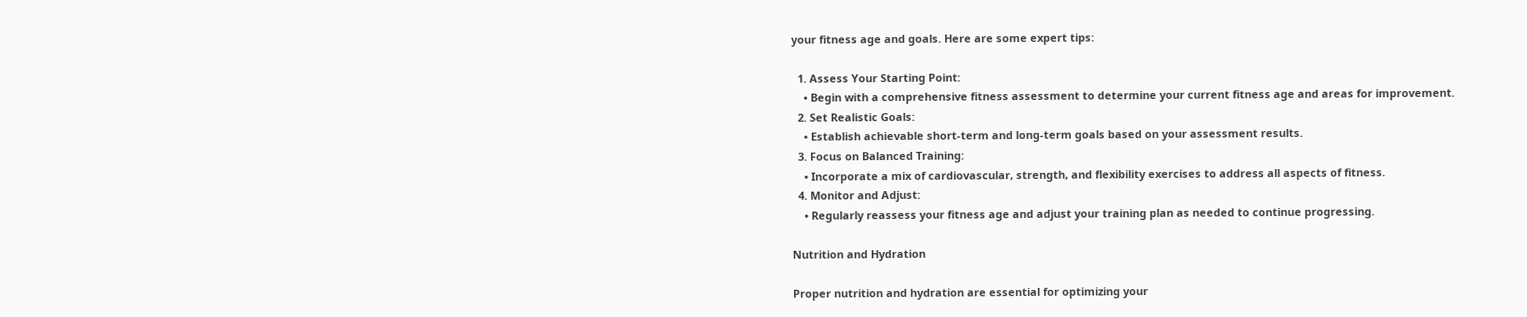your fitness age and goals. Here are some expert tips:

  1. Assess Your Starting Point:
    • Begin with a comprehensive fitness assessment to determine your current fitness age and areas for improvement.
  2. Set Realistic Goals:
    • Establish achievable short-term and long-term goals based on your assessment results.
  3. Focus on Balanced Training:
    • Incorporate a mix of cardiovascular, strength, and flexibility exercises to address all aspects of fitness.
  4. Monitor and Adjust:
    • Regularly reassess your fitness age and adjust your training plan as needed to continue progressing.

Nutrition and Hydration

Proper nutrition and hydration are essential for optimizing your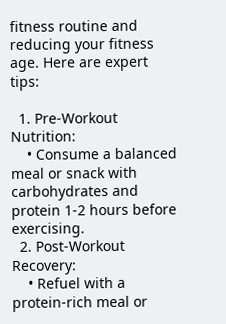fitness routine and reducing your fitness age. Here are expert tips:

  1. Pre-Workout Nutrition:
    • Consume a balanced meal or snack with carbohydrates and protein 1-2 hours before exercising.
  2. Post-Workout Recovery:
    • Refuel with a protein-rich meal or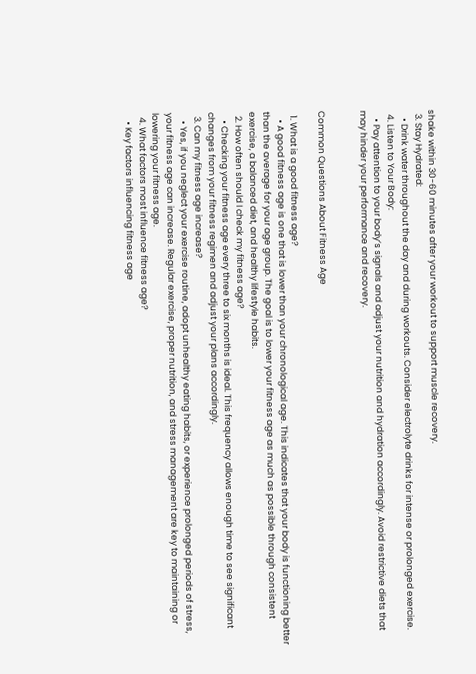shake within 30-60 minutes after your workout to support muscle recovery.
  3. Stay Hydrated:
    • Drink water throughout the day and during workouts. Consider electrolyte drinks for intense or prolonged exercise.
  4. Listen to Your Body:
    • Pay attention to your body’s signals and adjust your nutrition and hydration accordingly. Avoid restrictive diets that may hinder your performance and recovery.


Common Questions About Fitness Age

  1. What is a good fitness age?
    • A good fitness age is one that is lower than your chronological age. This indicates that your body is functioning better than the average for your age group. The goal is to lower your fitness age as much as possible through consistent exercise, a balanced diet, and healthy lifestyle habits.
  2. How often should I check my fitness age?
    • Checking your fitness age every three to six months is ideal. This frequency allows enough time to see significant changes from your fitness regimen and adjust your plans accordingly.
  3. Can my fitness age increase?
    • Yes, if you neglect your exercise routine, adopt unhealthy eating habits, or experience prolonged periods of stress, your fitness age can increase. Regular exercise, proper nutrition, and stress management are key to maintaining or lowering your fitness age.
  4. What factors most influence fitness age?
    • Key factors influencing fitness age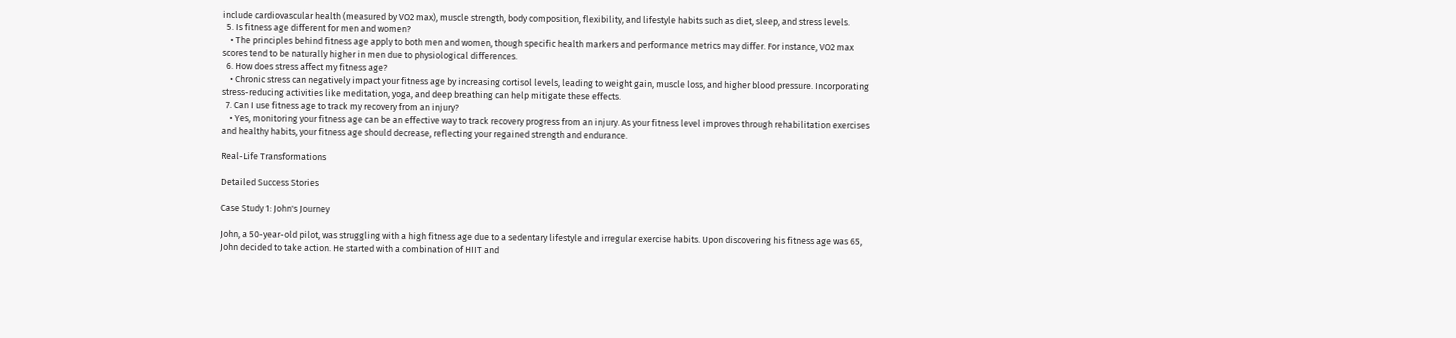include cardiovascular health (measured by VO2 max), muscle strength, body composition, flexibility, and lifestyle habits such as diet, sleep, and stress levels.
  5. Is fitness age different for men and women?
    • The principles behind fitness age apply to both men and women, though specific health markers and performance metrics may differ. For instance, VO2 max scores tend to be naturally higher in men due to physiological differences.
  6. How does stress affect my fitness age?
    • Chronic stress can negatively impact your fitness age by increasing cortisol levels, leading to weight gain, muscle loss, and higher blood pressure. Incorporating stress-reducing activities like meditation, yoga, and deep breathing can help mitigate these effects.
  7. Can I use fitness age to track my recovery from an injury?
    • Yes, monitoring your fitness age can be an effective way to track recovery progress from an injury. As your fitness level improves through rehabilitation exercises and healthy habits, your fitness age should decrease, reflecting your regained strength and endurance.

Real-Life Transformations

Detailed Success Stories

Case Study 1: John's Journey

John, a 50-year-old pilot, was struggling with a high fitness age due to a sedentary lifestyle and irregular exercise habits. Upon discovering his fitness age was 65, John decided to take action. He started with a combination of HIIT and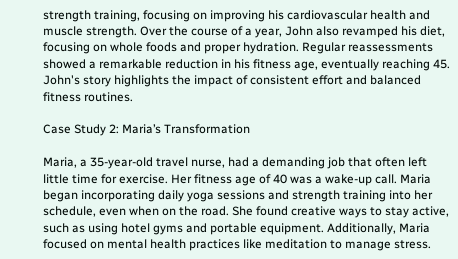strength training, focusing on improving his cardiovascular health and muscle strength. Over the course of a year, John also revamped his diet, focusing on whole foods and proper hydration. Regular reassessments showed a remarkable reduction in his fitness age, eventually reaching 45. John's story highlights the impact of consistent effort and balanced fitness routines.

Case Study 2: Maria’s Transformation

Maria, a 35-year-old travel nurse, had a demanding job that often left little time for exercise. Her fitness age of 40 was a wake-up call. Maria began incorporating daily yoga sessions and strength training into her schedule, even when on the road. She found creative ways to stay active, such as using hotel gyms and portable equipment. Additionally, Maria focused on mental health practices like meditation to manage stress.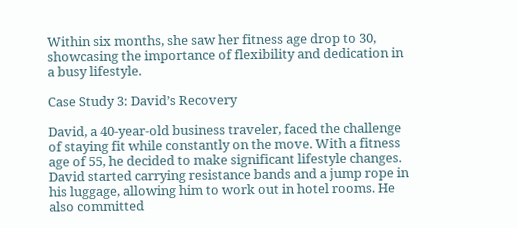Within six months, she saw her fitness age drop to 30, showcasing the importance of flexibility and dedication in a busy lifestyle.

Case Study 3: David’s Recovery

David, a 40-year-old business traveler, faced the challenge of staying fit while constantly on the move. With a fitness age of 55, he decided to make significant lifestyle changes. David started carrying resistance bands and a jump rope in his luggage, allowing him to work out in hotel rooms. He also committed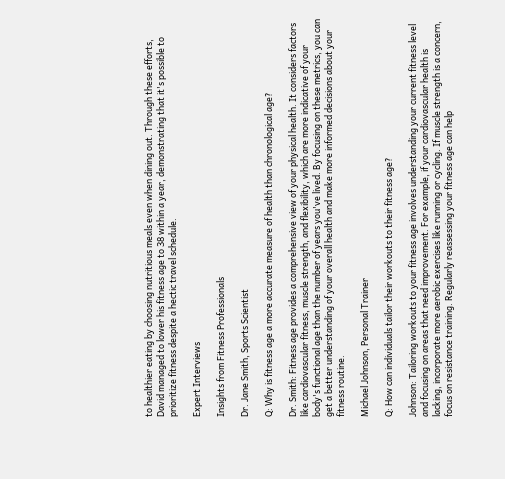to healthier eating by choosing nutritious meals even when dining out. Through these efforts, David managed to lower his fitness age to 38 within a year, demonstrating that it's possible to prioritize fitness despite a hectic travel schedule.

Expert Interviews

Insights from Fitness Professionals

Dr. Jane Smith, Sports Scientist

Q: Why is fitness age a more accurate measure of health than chronological age?

Dr. Smith: Fitness age provides a comprehensive view of your physical health. It considers factors like cardiovascular fitness, muscle strength, and flexibility, which are more indicative of your body's functional age than the number of years you've lived. By focusing on these metrics, you can get a better understanding of your overall health and make more informed decisions about your fitness routine.

Michael Johnson, Personal Trainer

Q: How can individuals tailor their workouts to their fitness age?

Johnson: Tailoring workouts to your fitness age involves understanding your current fitness level and focusing on areas that need improvement. For example, if your cardiovascular health is lacking, incorporate more aerobic exercises like running or cycling. If muscle strength is a concern, focus on resistance training. Regularly reassessing your fitness age can help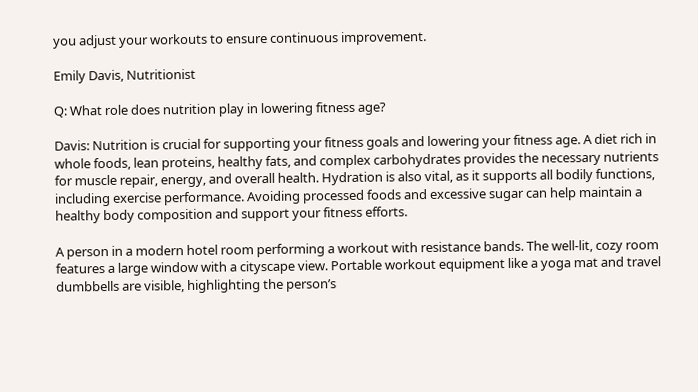you adjust your workouts to ensure continuous improvement.

Emily Davis, Nutritionist

Q: What role does nutrition play in lowering fitness age?

Davis: Nutrition is crucial for supporting your fitness goals and lowering your fitness age. A diet rich in whole foods, lean proteins, healthy fats, and complex carbohydrates provides the necessary nutrients for muscle repair, energy, and overall health. Hydration is also vital, as it supports all bodily functions, including exercise performance. Avoiding processed foods and excessive sugar can help maintain a healthy body composition and support your fitness efforts.

A person in a modern hotel room performing a workout with resistance bands. The well-lit, cozy room features a large window with a cityscape view. Portable workout equipment like a yoga mat and travel dumbbells are visible, highlighting the person’s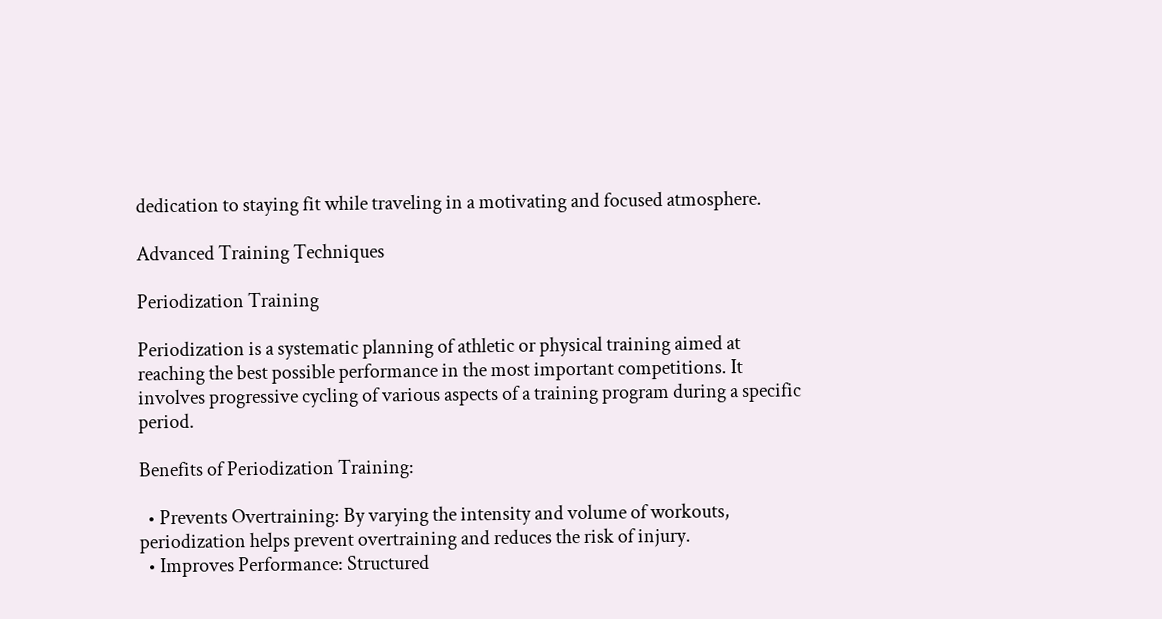dedication to staying fit while traveling in a motivating and focused atmosphere.

Advanced Training Techniques

Periodization Training

Periodization is a systematic planning of athletic or physical training aimed at reaching the best possible performance in the most important competitions. It involves progressive cycling of various aspects of a training program during a specific period.

Benefits of Periodization Training:

  • Prevents Overtraining: By varying the intensity and volume of workouts, periodization helps prevent overtraining and reduces the risk of injury.
  • Improves Performance: Structured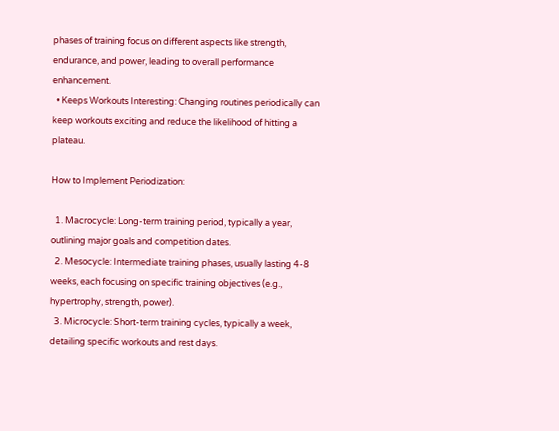phases of training focus on different aspects like strength, endurance, and power, leading to overall performance enhancement.
  • Keeps Workouts Interesting: Changing routines periodically can keep workouts exciting and reduce the likelihood of hitting a plateau.

How to Implement Periodization:

  1. Macrocycle: Long-term training period, typically a year, outlining major goals and competition dates.
  2. Mesocycle: Intermediate training phases, usually lasting 4-8 weeks, each focusing on specific training objectives (e.g., hypertrophy, strength, power).
  3. Microcycle: Short-term training cycles, typically a week, detailing specific workouts and rest days.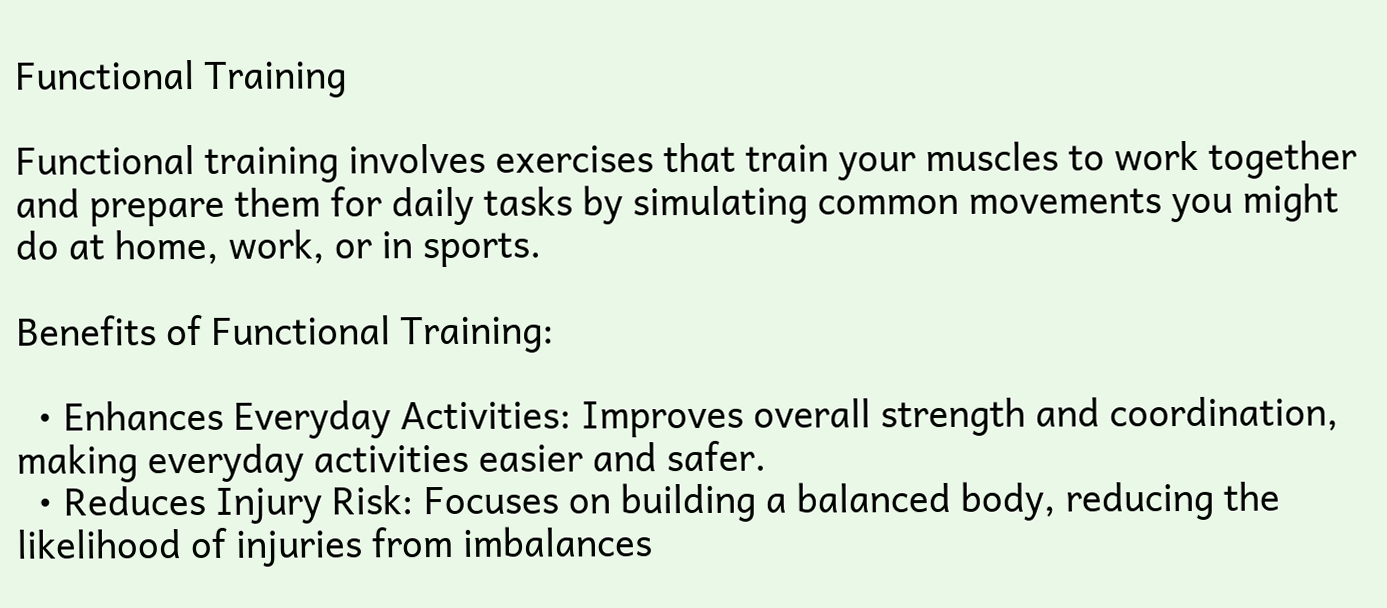Functional Training

Functional training involves exercises that train your muscles to work together and prepare them for daily tasks by simulating common movements you might do at home, work, or in sports.

Benefits of Functional Training:

  • Enhances Everyday Activities: Improves overall strength and coordination, making everyday activities easier and safer.
  • Reduces Injury Risk: Focuses on building a balanced body, reducing the likelihood of injuries from imbalances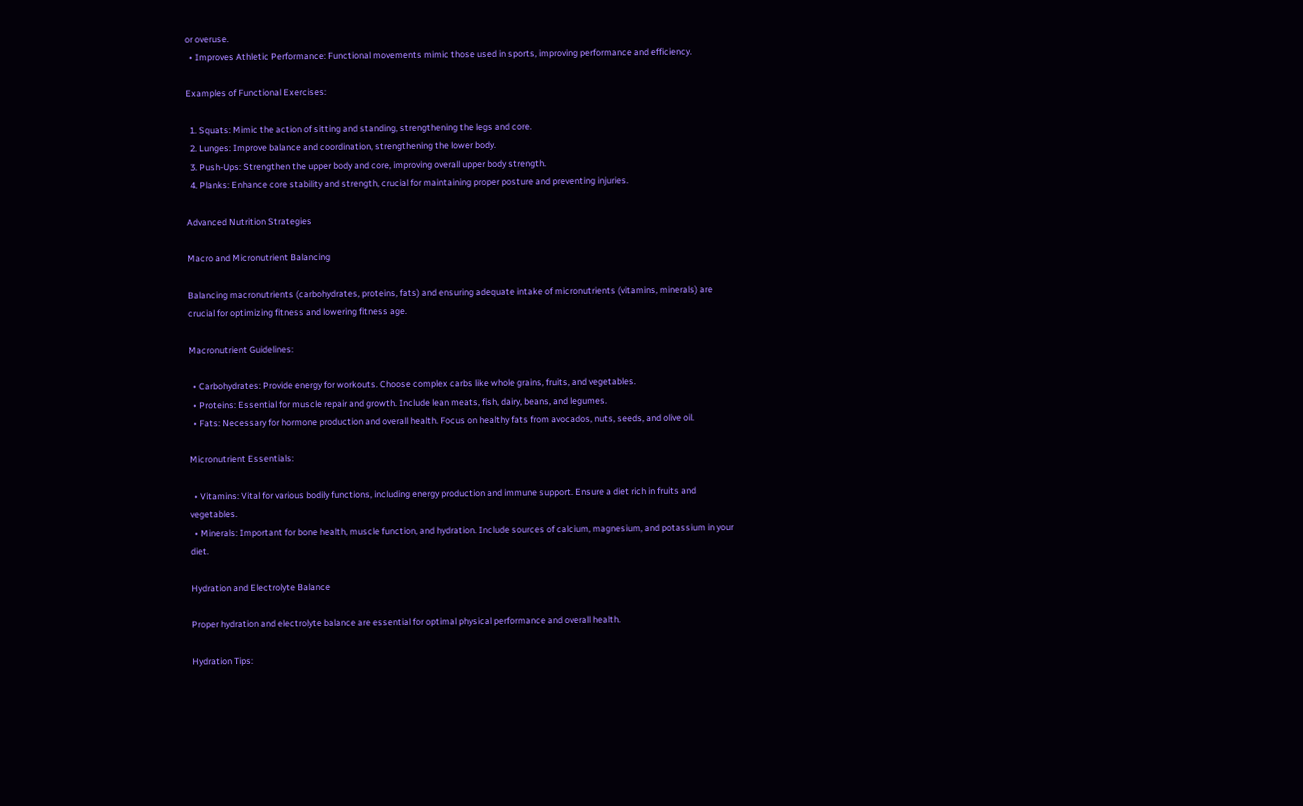or overuse.
  • Improves Athletic Performance: Functional movements mimic those used in sports, improving performance and efficiency.

Examples of Functional Exercises:

  1. Squats: Mimic the action of sitting and standing, strengthening the legs and core.
  2. Lunges: Improve balance and coordination, strengthening the lower body.
  3. Push-Ups: Strengthen the upper body and core, improving overall upper body strength.
  4. Planks: Enhance core stability and strength, crucial for maintaining proper posture and preventing injuries.

Advanced Nutrition Strategies

Macro and Micronutrient Balancing

Balancing macronutrients (carbohydrates, proteins, fats) and ensuring adequate intake of micronutrients (vitamins, minerals) are crucial for optimizing fitness and lowering fitness age.

Macronutrient Guidelines:

  • Carbohydrates: Provide energy for workouts. Choose complex carbs like whole grains, fruits, and vegetables.
  • Proteins: Essential for muscle repair and growth. Include lean meats, fish, dairy, beans, and legumes.
  • Fats: Necessary for hormone production and overall health. Focus on healthy fats from avocados, nuts, seeds, and olive oil.

Micronutrient Essentials:

  • Vitamins: Vital for various bodily functions, including energy production and immune support. Ensure a diet rich in fruits and vegetables.
  • Minerals: Important for bone health, muscle function, and hydration. Include sources of calcium, magnesium, and potassium in your diet.

Hydration and Electrolyte Balance

Proper hydration and electrolyte balance are essential for optimal physical performance and overall health.

Hydration Tips: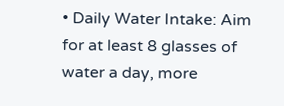• Daily Water Intake: Aim for at least 8 glasses of water a day, more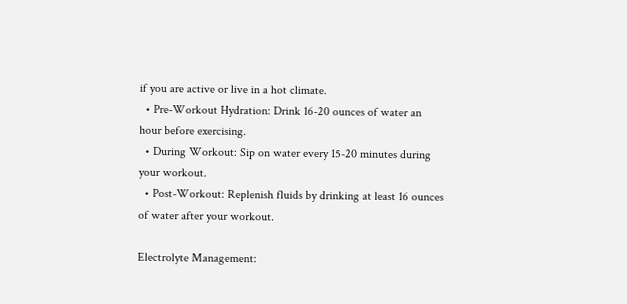if you are active or live in a hot climate.
  • Pre-Workout Hydration: Drink 16-20 ounces of water an hour before exercising.
  • During Workout: Sip on water every 15-20 minutes during your workout.
  • Post-Workout: Replenish fluids by drinking at least 16 ounces of water after your workout.

Electrolyte Management: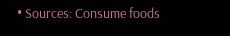• Sources: Consume foods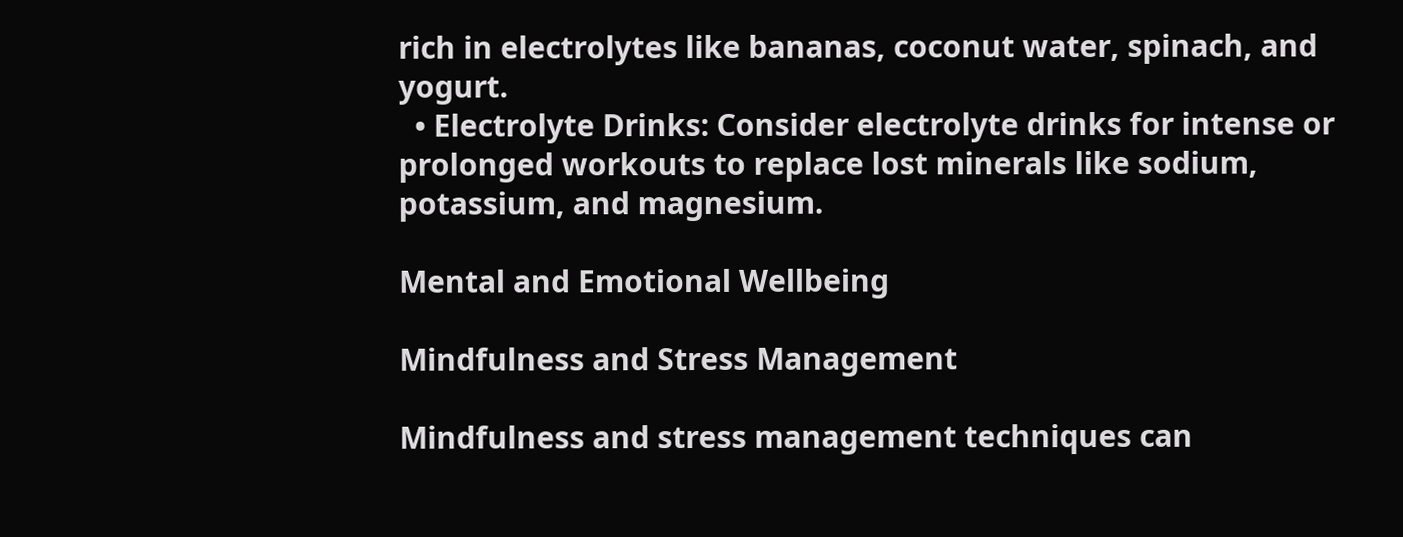rich in electrolytes like bananas, coconut water, spinach, and yogurt.
  • Electrolyte Drinks: Consider electrolyte drinks for intense or prolonged workouts to replace lost minerals like sodium, potassium, and magnesium.

Mental and Emotional Wellbeing

Mindfulness and Stress Management

Mindfulness and stress management techniques can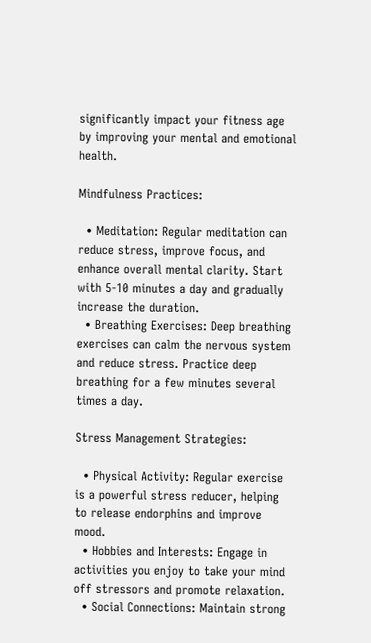significantly impact your fitness age by improving your mental and emotional health.

Mindfulness Practices:

  • Meditation: Regular meditation can reduce stress, improve focus, and enhance overall mental clarity. Start with 5-10 minutes a day and gradually increase the duration.
  • Breathing Exercises: Deep breathing exercises can calm the nervous system and reduce stress. Practice deep breathing for a few minutes several times a day.

Stress Management Strategies:

  • Physical Activity: Regular exercise is a powerful stress reducer, helping to release endorphins and improve mood.
  • Hobbies and Interests: Engage in activities you enjoy to take your mind off stressors and promote relaxation.
  • Social Connections: Maintain strong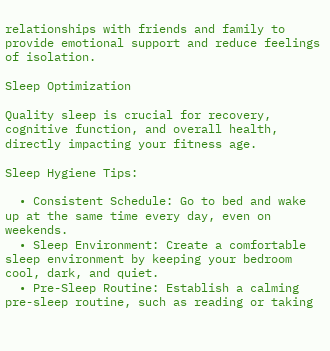relationships with friends and family to provide emotional support and reduce feelings of isolation.

Sleep Optimization

Quality sleep is crucial for recovery, cognitive function, and overall health, directly impacting your fitness age.

Sleep Hygiene Tips:

  • Consistent Schedule: Go to bed and wake up at the same time every day, even on weekends.
  • Sleep Environment: Create a comfortable sleep environment by keeping your bedroom cool, dark, and quiet.
  • Pre-Sleep Routine: Establish a calming pre-sleep routine, such as reading or taking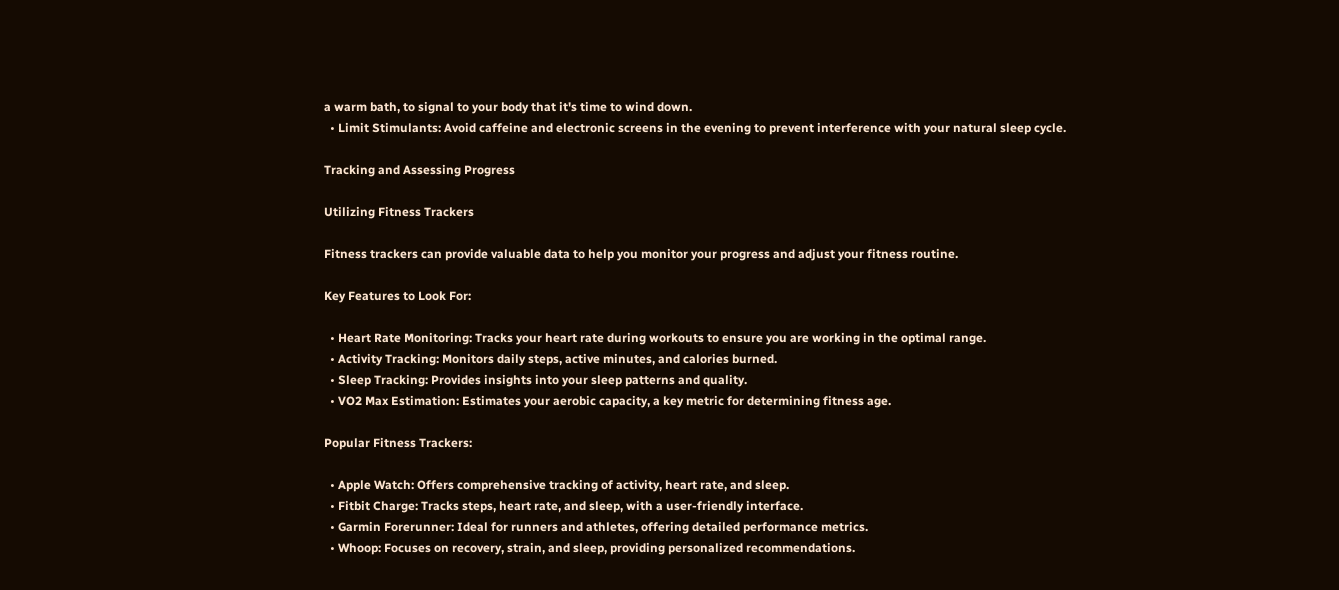a warm bath, to signal to your body that it's time to wind down.
  • Limit Stimulants: Avoid caffeine and electronic screens in the evening to prevent interference with your natural sleep cycle.

Tracking and Assessing Progress

Utilizing Fitness Trackers

Fitness trackers can provide valuable data to help you monitor your progress and adjust your fitness routine.

Key Features to Look For:

  • Heart Rate Monitoring: Tracks your heart rate during workouts to ensure you are working in the optimal range.
  • Activity Tracking: Monitors daily steps, active minutes, and calories burned.
  • Sleep Tracking: Provides insights into your sleep patterns and quality.
  • VO2 Max Estimation: Estimates your aerobic capacity, a key metric for determining fitness age.

Popular Fitness Trackers:

  • Apple Watch: Offers comprehensive tracking of activity, heart rate, and sleep.
  • Fitbit Charge: Tracks steps, heart rate, and sleep, with a user-friendly interface.
  • Garmin Forerunner: Ideal for runners and athletes, offering detailed performance metrics.
  • Whoop: Focuses on recovery, strain, and sleep, providing personalized recommendations.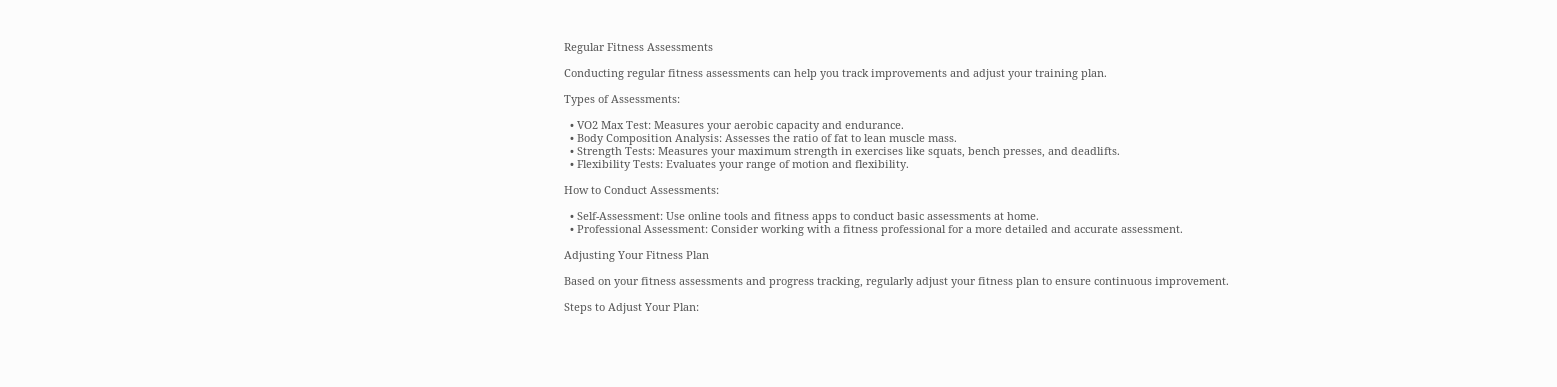Regular Fitness Assessments

Conducting regular fitness assessments can help you track improvements and adjust your training plan.

Types of Assessments:

  • VO2 Max Test: Measures your aerobic capacity and endurance.
  • Body Composition Analysis: Assesses the ratio of fat to lean muscle mass.
  • Strength Tests: Measures your maximum strength in exercises like squats, bench presses, and deadlifts.
  • Flexibility Tests: Evaluates your range of motion and flexibility.

How to Conduct Assessments:

  • Self-Assessment: Use online tools and fitness apps to conduct basic assessments at home.
  • Professional Assessment: Consider working with a fitness professional for a more detailed and accurate assessment.

Adjusting Your Fitness Plan

Based on your fitness assessments and progress tracking, regularly adjust your fitness plan to ensure continuous improvement.

Steps to Adjust Your Plan: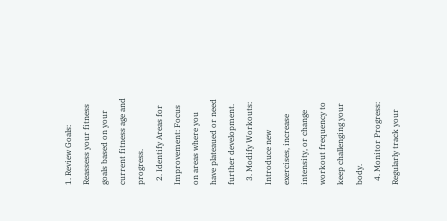1. Review Goals: Reassess your fitness goals based on your current fitness age and progress.
  2. Identify Areas for Improvement: Focus on areas where you have plateaued or need further development.
  3. Modify Workouts: Introduce new exercises, increase intensity, or change workout frequency to keep challenging your body.
  4. Monitor Progress: Regularly track your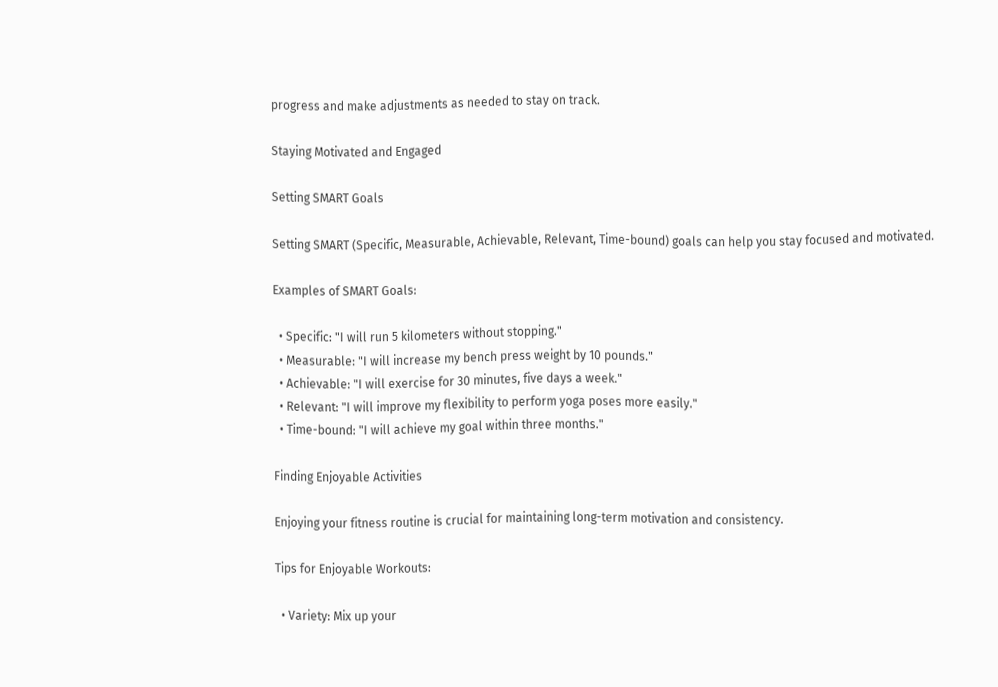progress and make adjustments as needed to stay on track.

Staying Motivated and Engaged

Setting SMART Goals

Setting SMART (Specific, Measurable, Achievable, Relevant, Time-bound) goals can help you stay focused and motivated.

Examples of SMART Goals:

  • Specific: "I will run 5 kilometers without stopping."
  • Measurable: "I will increase my bench press weight by 10 pounds."
  • Achievable: "I will exercise for 30 minutes, five days a week."
  • Relevant: "I will improve my flexibility to perform yoga poses more easily."
  • Time-bound: "I will achieve my goal within three months."

Finding Enjoyable Activities

Enjoying your fitness routine is crucial for maintaining long-term motivation and consistency.

Tips for Enjoyable Workouts:

  • Variety: Mix up your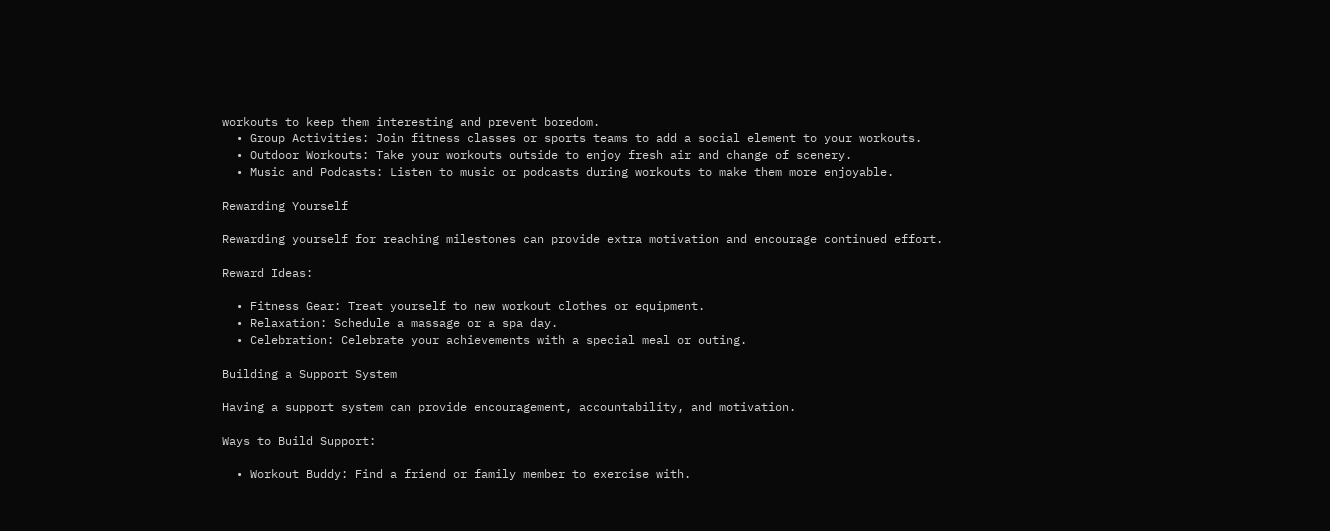workouts to keep them interesting and prevent boredom.
  • Group Activities: Join fitness classes or sports teams to add a social element to your workouts.
  • Outdoor Workouts: Take your workouts outside to enjoy fresh air and change of scenery.
  • Music and Podcasts: Listen to music or podcasts during workouts to make them more enjoyable.

Rewarding Yourself

Rewarding yourself for reaching milestones can provide extra motivation and encourage continued effort.

Reward Ideas:

  • Fitness Gear: Treat yourself to new workout clothes or equipment.
  • Relaxation: Schedule a massage or a spa day.
  • Celebration: Celebrate your achievements with a special meal or outing.

Building a Support System

Having a support system can provide encouragement, accountability, and motivation.

Ways to Build Support:

  • Workout Buddy: Find a friend or family member to exercise with.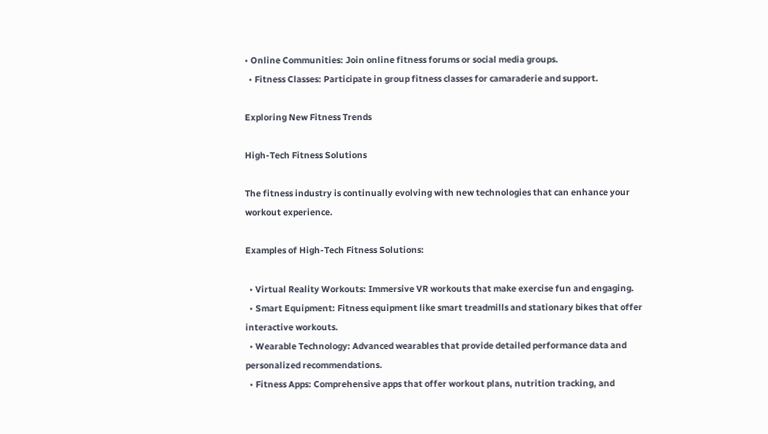• Online Communities: Join online fitness forums or social media groups.
  • Fitness Classes: Participate in group fitness classes for camaraderie and support.

Exploring New Fitness Trends

High-Tech Fitness Solutions

The fitness industry is continually evolving with new technologies that can enhance your workout experience.

Examples of High-Tech Fitness Solutions:

  • Virtual Reality Workouts: Immersive VR workouts that make exercise fun and engaging.
  • Smart Equipment: Fitness equipment like smart treadmills and stationary bikes that offer interactive workouts.
  • Wearable Technology: Advanced wearables that provide detailed performance data and personalized recommendations.
  • Fitness Apps: Comprehensive apps that offer workout plans, nutrition tracking, and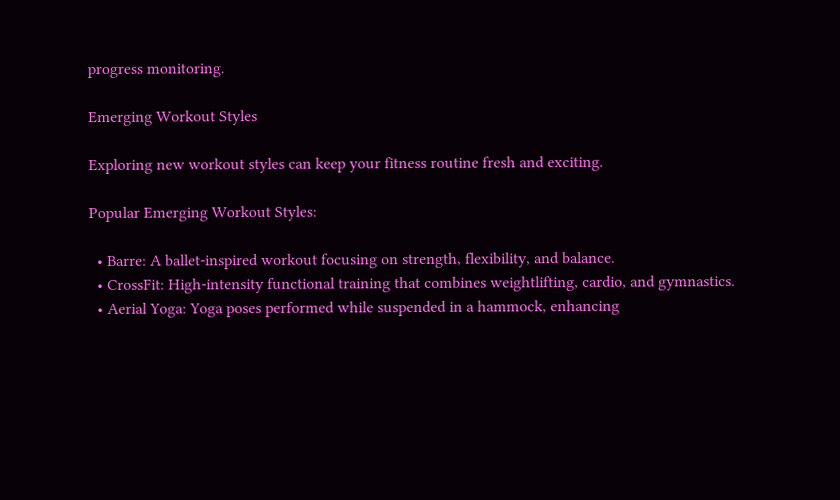progress monitoring.

Emerging Workout Styles

Exploring new workout styles can keep your fitness routine fresh and exciting.

Popular Emerging Workout Styles:

  • Barre: A ballet-inspired workout focusing on strength, flexibility, and balance.
  • CrossFit: High-intensity functional training that combines weightlifting, cardio, and gymnastics.
  • Aerial Yoga: Yoga poses performed while suspended in a hammock, enhancing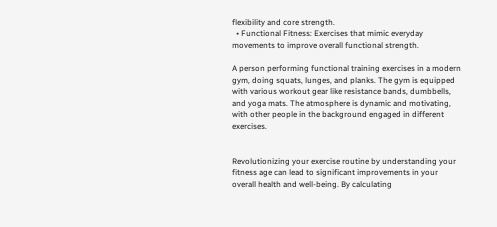flexibility and core strength.
  • Functional Fitness: Exercises that mimic everyday movements to improve overall functional strength.

A person performing functional training exercises in a modern gym, doing squats, lunges, and planks. The gym is equipped with various workout gear like resistance bands, dumbbells, and yoga mats. The atmosphere is dynamic and motivating, with other people in the background engaged in different exercises.


Revolutionizing your exercise routine by understanding your fitness age can lead to significant improvements in your overall health and well-being. By calculating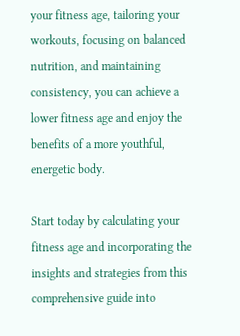your fitness age, tailoring your workouts, focusing on balanced nutrition, and maintaining consistency, you can achieve a lower fitness age and enjoy the benefits of a more youthful, energetic body.

Start today by calculating your fitness age and incorporating the insights and strategies from this comprehensive guide into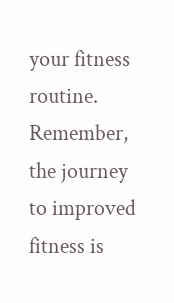your fitness routine. Remember, the journey to improved fitness is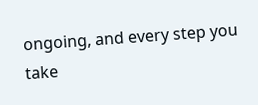ongoing, and every step you take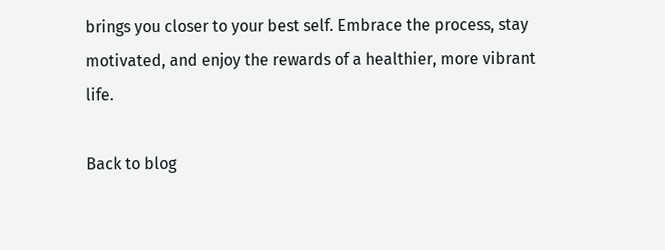brings you closer to your best self. Embrace the process, stay motivated, and enjoy the rewards of a healthier, more vibrant life.

Back to blog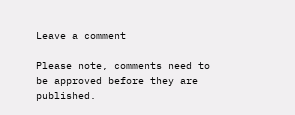Leave a comment

Please note, comments need to be approved before they are published.